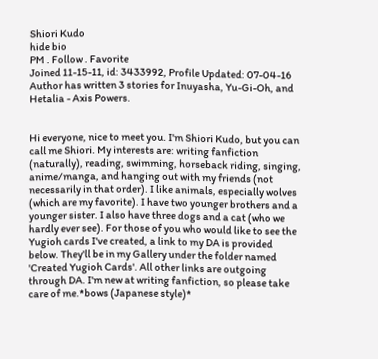Shiori Kudo
hide bio
PM . Follow . Favorite
Joined 11-15-11, id: 3433992, Profile Updated: 07-04-16
Author has written 3 stories for Inuyasha, Yu-Gi-Oh, and Hetalia - Axis Powers.


Hi everyone, nice to meet you. I'm Shiori Kudo, but you can call me Shiori. My interests are: writing fanfiction (naturally), reading, swimming, horseback riding, singing, anime/manga, and hanging out with my friends (not necessarily in that order). I like animals, especially wolves (which are my favorite). I have two younger brothers and a younger sister. I also have three dogs and a cat (who we hardly ever see). For those of you who would like to see the Yugioh cards I've created, a link to my DA is provided below. They'll be in my Gallery under the folder named 'Created Yugioh Cards'. All other links are outgoing through DA. I'm new at writing fanfiction, so please take care of me.*bows (Japanese style)*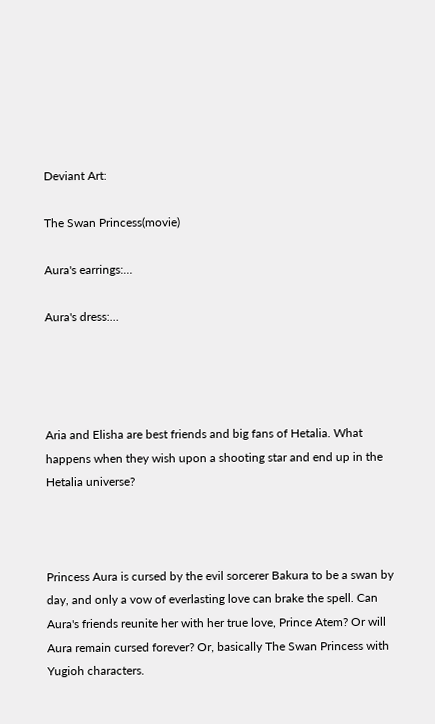Deviant Art:

The Swan Princess(movie)

Aura's earrings:…

Aura's dress:…




Aria and Elisha are best friends and big fans of Hetalia. What happens when they wish upon a shooting star and end up in the Hetalia universe?



Princess Aura is cursed by the evil sorcerer Bakura to be a swan by day, and only a vow of everlasting love can brake the spell. Can Aura's friends reunite her with her true love, Prince Atem? Or will Aura remain cursed forever? Or, basically The Swan Princess with Yugioh characters.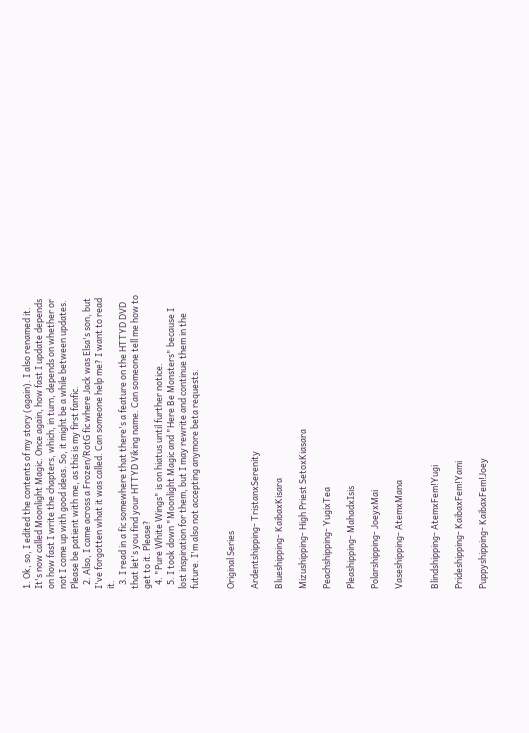1. Ok, so, I edited the contents of my story (again). I also renamed it. It's now called Moonlight Magic. Once again, how fast I update depends on how fast I write the chapters, which, in turn, depends on whether or not I come up with good ideas. So, it might be a while between updates. Please be patient with me, as this is my first fanfic.
  2. Also, I came across a Frozen/RotG fic where Jack was Elsa's son, but I've forgotten what it was called. Can someone help me? I want to read it.
  3. I read in a fic somewhere that there's a feature on the HTTYD DVD that let's you find your HTTYD Viking name. Can someone tell me how to get to it. Please?
  4. "Pure White Wings" is on hiatus until further notice.
  5. I took down "Moonlight Magic and "Here Be Monsters" because I lost inspiration for them, but I may rewrite and continue them in the future. I'm also not accepting anymore beta requests.


Original Series

Ardentshipping- TristanxSerenity

Blueshipping- KaibaxKisara

Mizushipping- High Priest SetoxKiasara

Peachshipping- YugixTea

Pleashipping- MahadxIsis

Polarshipping- JoeyxMai

Vaseshipping- AtemxMana


Blindshipping- AtemxFem!Yugi

Prideshipping- KaibaxFem!Yami

Puppyshipping- KaibaxFem!Joey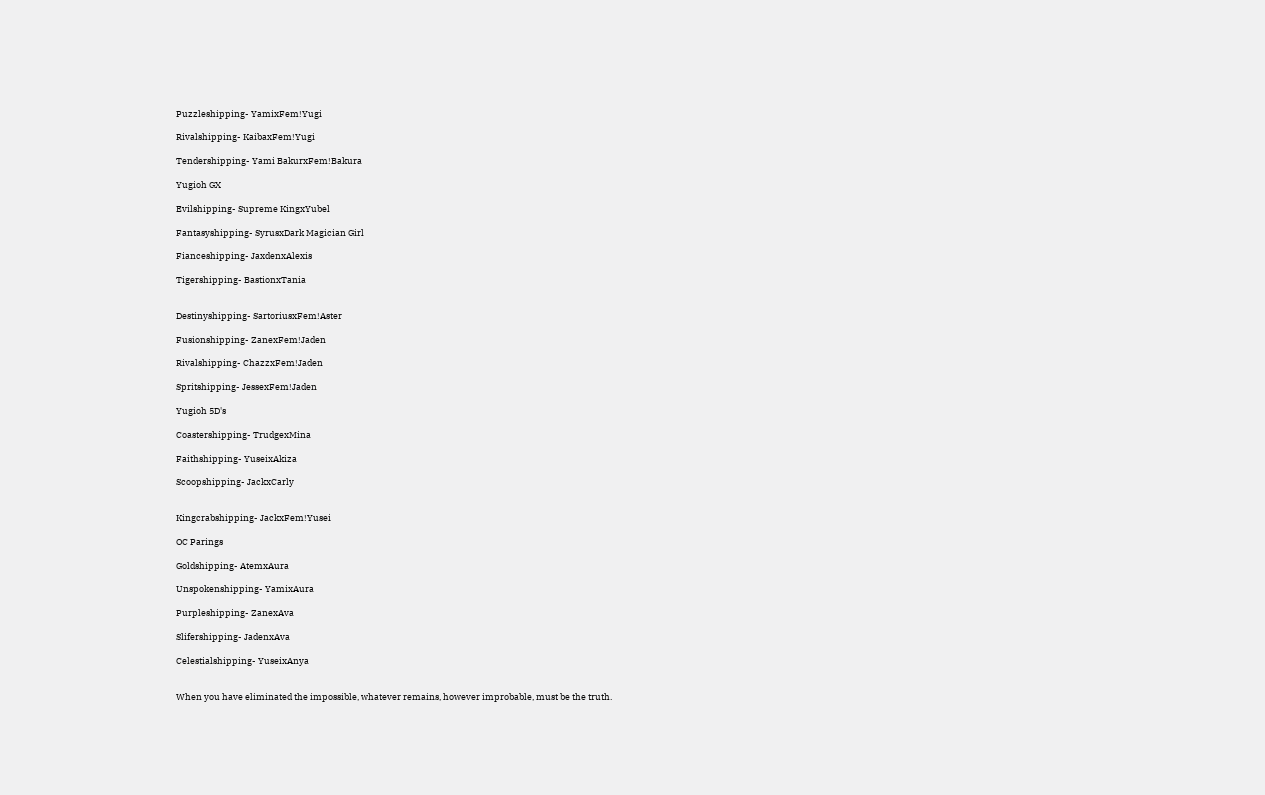Puzzleshipping- YamixFem!Yugi

Rivalshipping- KaibaxFem!Yugi

Tendershipping- Yami BakurxFem!Bakura

Yugioh GX

Evilshipping- Supreme KingxYubel

Fantasyshipping- SyrusxDark Magician Girl

Fianceshipping- JaxdenxAlexis

Tigershipping- BastionxTania


Destinyshipping- SartoriusxFem!Aster

Fusionshipping- ZanexFem!Jaden

Rivalshipping- ChazzxFem!Jaden

Spritshipping- JessexFem!Jaden

Yugioh 5D's

Coastershipping- TrudgexMina

Faithshipping- YuseixAkiza

Scoopshipping- JackxCarly


Kingcrabshipping- JackxFem!Yusei

OC Parings

Goldshipping- AtemxAura

Unspokenshipping- YamixAura

Purpleshipping- ZanexAva

Slifershipping- JadenxAva

Celestialshipping- YuseixAnya


When you have eliminated the impossible, whatever remains, however improbable, must be the truth.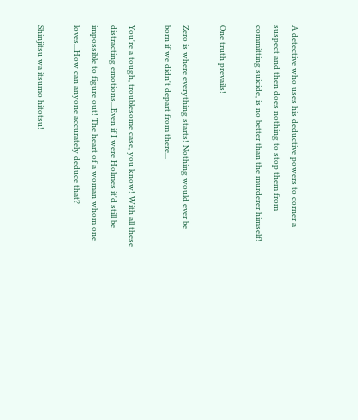A detective who uses his deductive powers to corner a suspect and then does nothing to stop them from committing suicide, is no better than the murderer himself!

One truth prevails!

Zero is where everything starts! Nothing would ever be born if we didn't depart from there...

You're a tough, troublesome case, you know! With all these distracting emotions...Even if I were Holmes it'd still be impossible to figure out! The heart of a woman whom one loves...How can anyone accurately deduce that?

Shinjitsu wa itsumo hitotsu!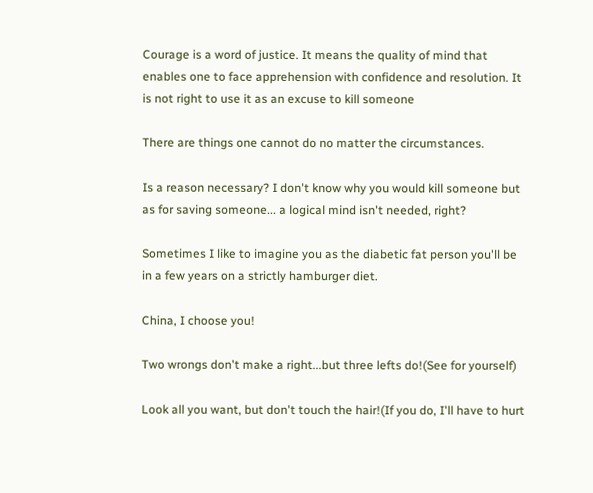Courage is a word of justice. It means the quality of mind that enables one to face apprehension with confidence and resolution. It is not right to use it as an excuse to kill someone

There are things one cannot do no matter the circumstances.

Is a reason necessary? I don't know why you would kill someone but as for saving someone... a logical mind isn't needed, right?

Sometimes I like to imagine you as the diabetic fat person you'll be in a few years on a strictly hamburger diet.

China, I choose you!

Two wrongs don't make a right...but three lefts do!(See for yourself)

Look all you want, but don't touch the hair!(If you do, I'll have to hurt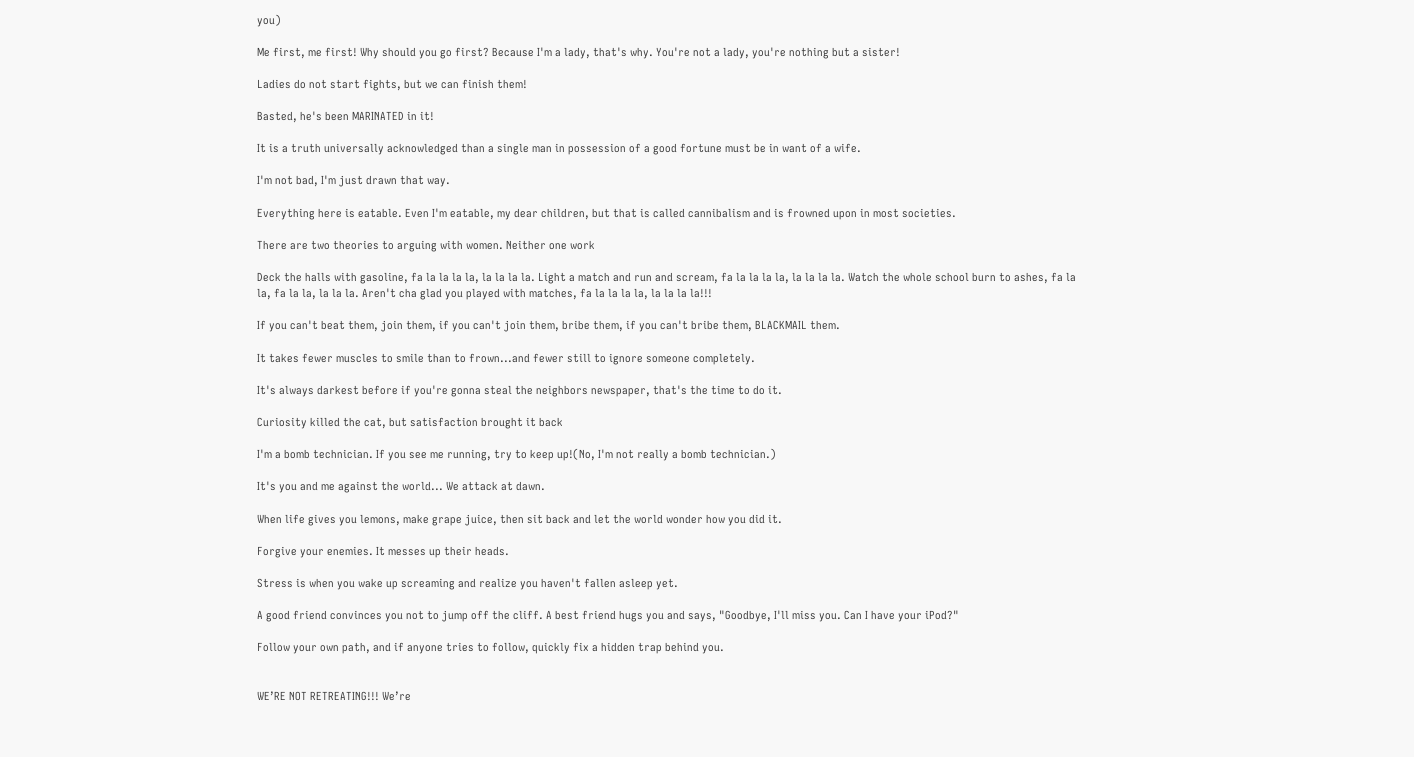you)

Me first, me first! Why should you go first? Because I'm a lady, that's why. You're not a lady, you're nothing but a sister!

Ladies do not start fights, but we can finish them!

Basted, he's been MARINATED in it!

It is a truth universally acknowledged than a single man in possession of a good fortune must be in want of a wife.

I'm not bad, I'm just drawn that way.

Everything here is eatable. Even I'm eatable, my dear children, but that is called cannibalism and is frowned upon in most societies.

There are two theories to arguing with women. Neither one work

Deck the halls with gasoline, fa la la la la, la la la la. Light a match and run and scream, fa la la la la, la la la la. Watch the whole school burn to ashes, fa la la, fa la la, la la la. Aren't cha glad you played with matches, fa la la la la, la la la la!!!

If you can't beat them, join them, if you can't join them, bribe them, if you can't bribe them, BLACKMAIL them.

It takes fewer muscles to smile than to frown...and fewer still to ignore someone completely.

It's always darkest before if you're gonna steal the neighbors newspaper, that's the time to do it.

Curiosity killed the cat, but satisfaction brought it back

I'm a bomb technician. If you see me running, try to keep up!(No, I'm not really a bomb technician.)

It's you and me against the world... We attack at dawn.

When life gives you lemons, make grape juice, then sit back and let the world wonder how you did it.

Forgive your enemies. It messes up their heads.

Stress is when you wake up screaming and realize you haven't fallen asleep yet.

A good friend convinces you not to jump off the cliff. A best friend hugs you and says, "Goodbye, I'll miss you. Can I have your iPod?"

Follow your own path, and if anyone tries to follow, quickly fix a hidden trap behind you.


WE’RE NOT RETREATING!!! We’re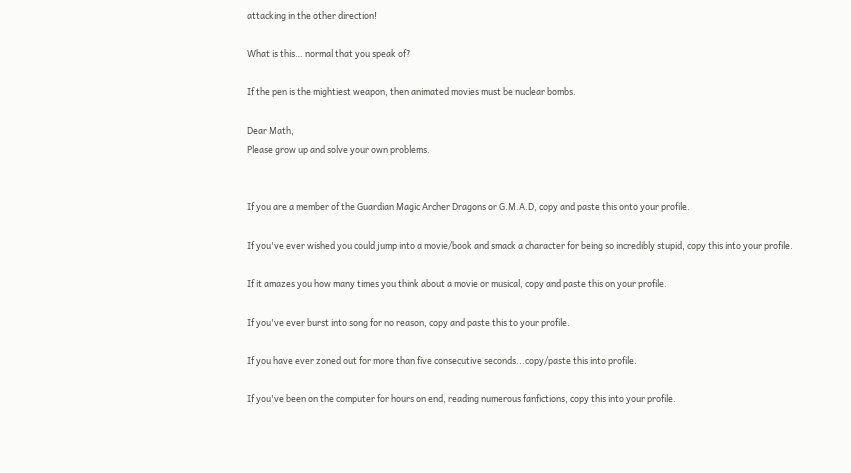attacking in the other direction!

What is this… normal that you speak of?

If the pen is the mightiest weapon, then animated movies must be nuclear bombs.

Dear Math,
Please grow up and solve your own problems.


If you are a member of the Guardian Magic Archer Dragons or G.M.A.D, copy and paste this onto your profile.

If you've ever wished you could jump into a movie/book and smack a character for being so incredibly stupid, copy this into your profile.

If it amazes you how many times you think about a movie or musical, copy and paste this on your profile.

If you've ever burst into song for no reason, copy and paste this to your profile.

If you have ever zoned out for more than five consecutive seconds...copy/paste this into profile.

If you've been on the computer for hours on end, reading numerous fanfictions, copy this into your profile.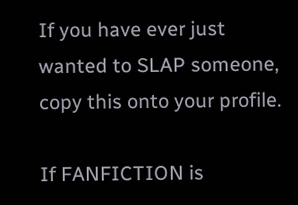If you have ever just wanted to SLAP someone, copy this onto your profile.

If FANFICTION is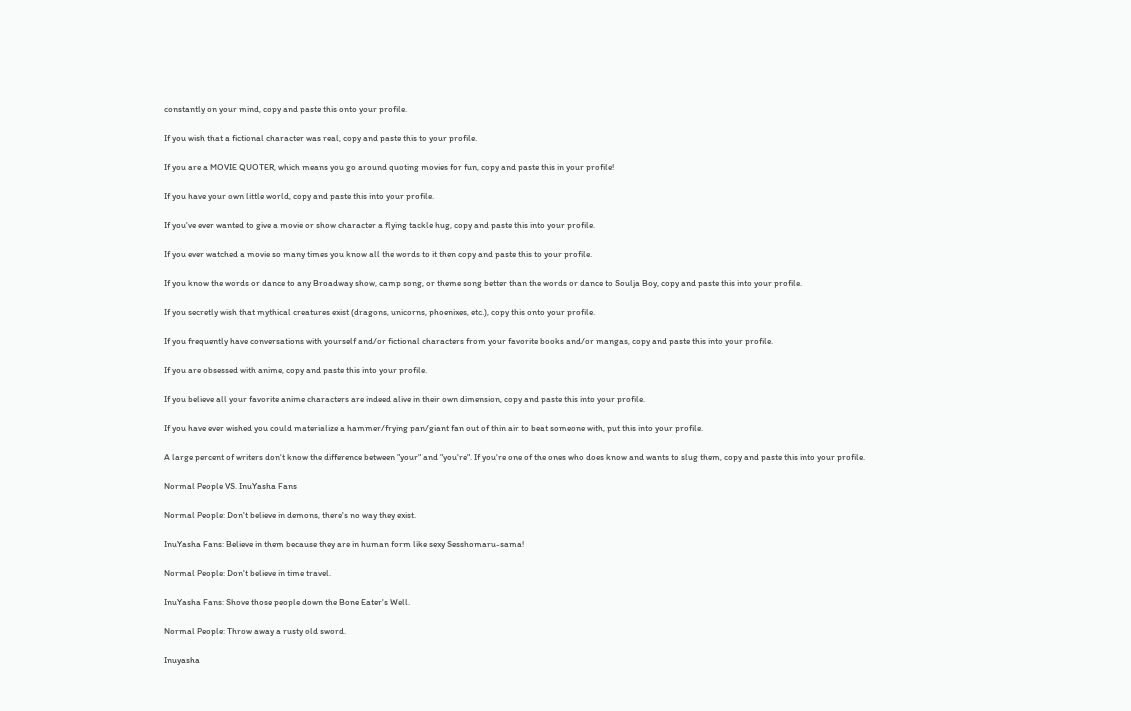constantly on your mind, copy and paste this onto your profile.

If you wish that a fictional character was real, copy and paste this to your profile.

If you are a MOVIE QUOTER, which means you go around quoting movies for fun, copy and paste this in your profile!

If you have your own little world, copy and paste this into your profile.

If you've ever wanted to give a movie or show character a flying tackle hug, copy and paste this into your profile.

If you ever watched a movie so many times you know all the words to it then copy and paste this to your profile.

If you know the words or dance to any Broadway show, camp song, or theme song better than the words or dance to Soulja Boy, copy and paste this into your profile.

If you secretly wish that mythical creatures exist (dragons, unicorns, phoenixes, etc.), copy this onto your profile.

If you frequently have conversations with yourself and/or fictional characters from your favorite books and/or mangas, copy and paste this into your profile.

If you are obsessed with anime, copy and paste this into your profile.

If you believe all your favorite anime characters are indeed alive in their own dimension, copy and paste this into your profile.

If you have ever wished you could materialize a hammer/frying pan/giant fan out of thin air to beat someone with, put this into your profile.

A large percent of writers don't know the difference between "your" and "you're". If you're one of the ones who does know and wants to slug them, copy and paste this into your profile.

Normal People VS. InuYasha Fans

Normal People: Don't believe in demons, there's no way they exist.

InuYasha Fans: Believe in them because they are in human form like sexy Sesshomaru-sama!

Normal People: Don't believe in time travel.

InuYasha Fans: Shove those people down the Bone Eater's Well.

Normal People: Throw away a rusty old sword.

Inuyasha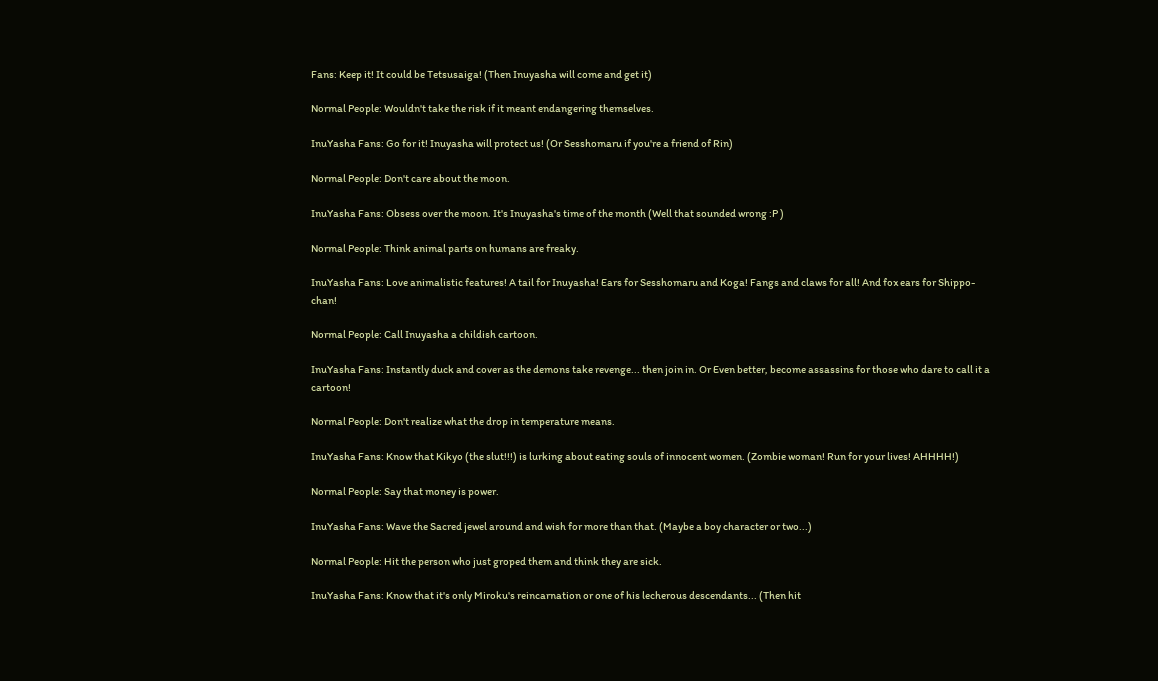Fans: Keep it! It could be Tetsusaiga! (Then Inuyasha will come and get it)

Normal People: Wouldn't take the risk if it meant endangering themselves.

InuYasha Fans: Go for it! Inuyasha will protect us! (Or Sesshomaru if you're a friend of Rin)

Normal People: Don't care about the moon.

InuYasha Fans: Obsess over the moon. It's Inuyasha's time of the month (Well that sounded wrong :P )

Normal People: Think animal parts on humans are freaky.

InuYasha Fans: Love animalistic features! A tail for Inuyasha! Ears for Sesshomaru and Koga! Fangs and claws for all! And fox ears for Shippo-chan!

Normal People: Call Inuyasha a childish cartoon.

InuYasha Fans: Instantly duck and cover as the demons take revenge... then join in. Or Even better, become assassins for those who dare to call it a cartoon!

Normal People: Don't realize what the drop in temperature means.

InuYasha Fans: Know that Kikyo (the slut!!!) is lurking about eating souls of innocent women. (Zombie woman! Run for your lives! AHHHH!)

Normal People: Say that money is power.

InuYasha Fans: Wave the Sacred jewel around and wish for more than that. (Maybe a boy character or two...)

Normal People: Hit the person who just groped them and think they are sick.

InuYasha Fans: Know that it's only Miroku's reincarnation or one of his lecherous descendants... (Then hit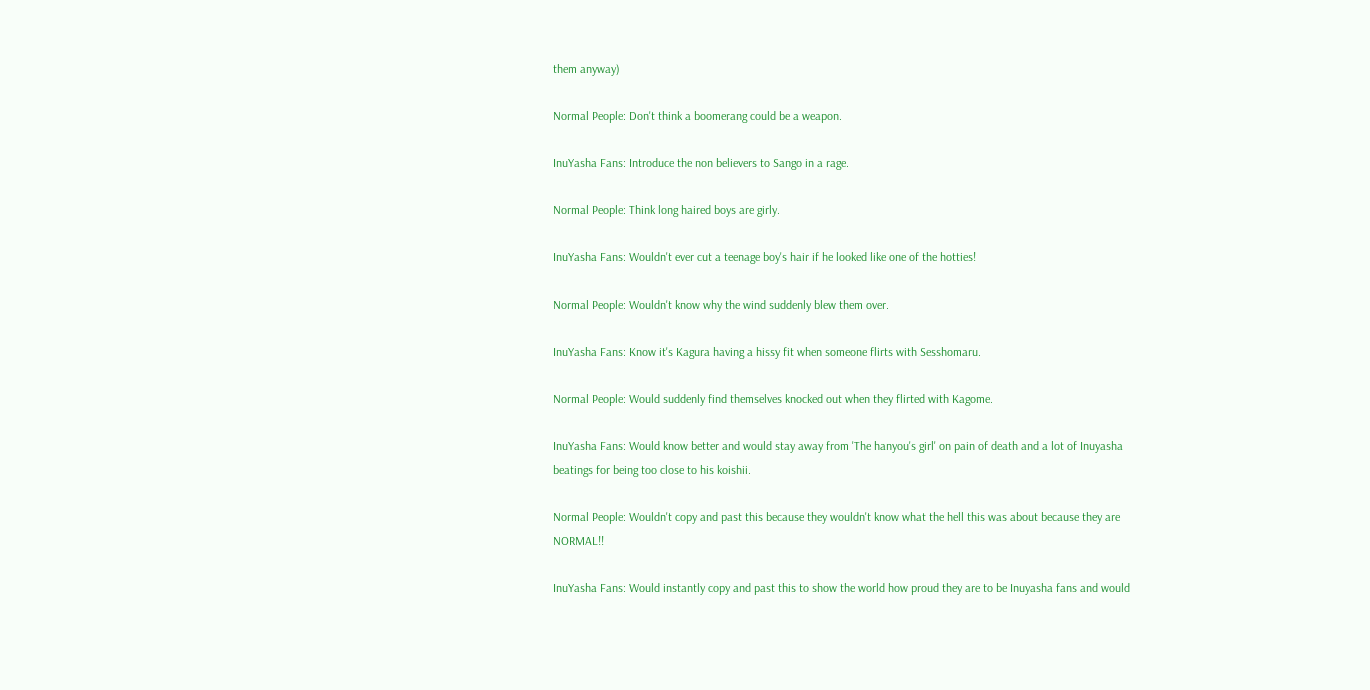them anyway)

Normal People: Don't think a boomerang could be a weapon.

InuYasha Fans: Introduce the non believers to Sango in a rage.

Normal People: Think long haired boys are girly.

InuYasha Fans: Wouldn't ever cut a teenage boy's hair if he looked like one of the hotties!

Normal People: Wouldn't know why the wind suddenly blew them over.

InuYasha Fans: Know it's Kagura having a hissy fit when someone flirts with Sesshomaru.

Normal People: Would suddenly find themselves knocked out when they flirted with Kagome.

InuYasha Fans: Would know better and would stay away from 'The hanyou's girl' on pain of death and a lot of Inuyasha beatings for being too close to his koishii.

Normal People: Wouldn't copy and past this because they wouldn't know what the hell this was about because they are NORMAL!!

InuYasha Fans: Would instantly copy and past this to show the world how proud they are to be Inuyasha fans and would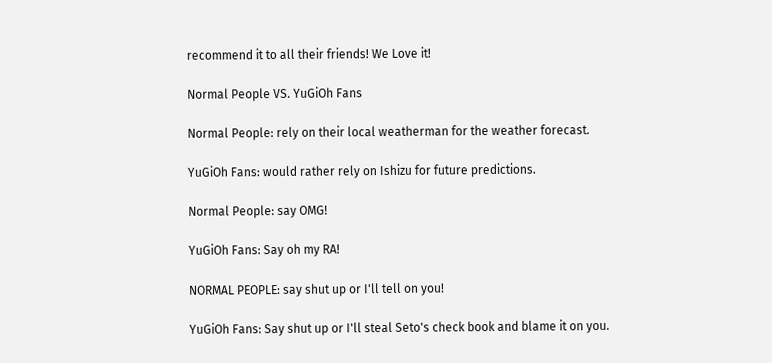recommend it to all their friends! We Love it!

Normal People VS. YuGiOh Fans

Normal People: rely on their local weatherman for the weather forecast.

YuGiOh Fans: would rather rely on Ishizu for future predictions.

Normal People: say OMG!

YuGiOh Fans: Say oh my RA!

NORMAL PEOPLE: say shut up or I'll tell on you!

YuGiOh Fans: Say shut up or I'll steal Seto's check book and blame it on you.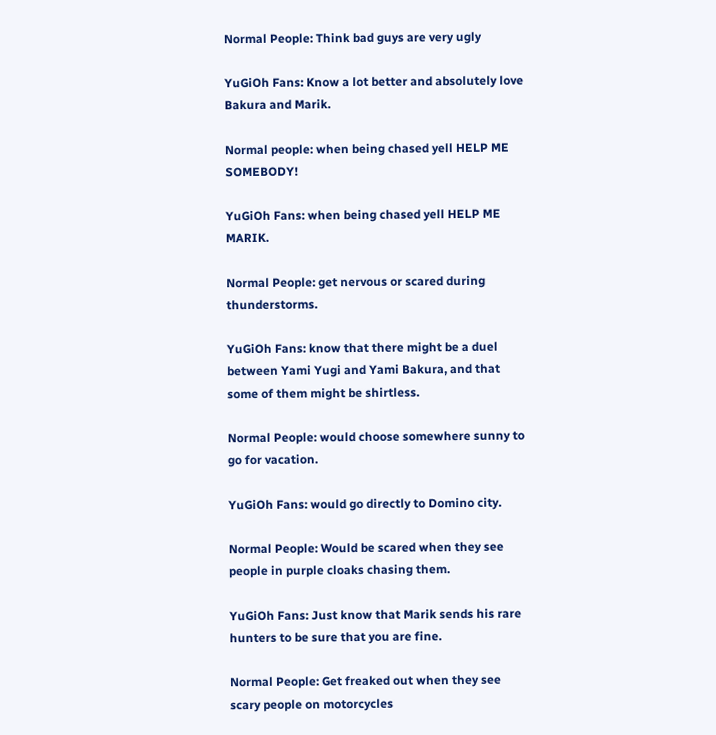Normal People: Think bad guys are very ugly

YuGiOh Fans: Know a lot better and absolutely love Bakura and Marik.

Normal people: when being chased yell HELP ME SOMEBODY!

YuGiOh Fans: when being chased yell HELP ME MARIK.

Normal People: get nervous or scared during thunderstorms.

YuGiOh Fans: know that there might be a duel between Yami Yugi and Yami Bakura, and that some of them might be shirtless.

Normal People: would choose somewhere sunny to go for vacation.

YuGiOh Fans: would go directly to Domino city.

Normal People: Would be scared when they see people in purple cloaks chasing them.

YuGiOh Fans: Just know that Marik sends his rare hunters to be sure that you are fine.

Normal People: Get freaked out when they see scary people on motorcycles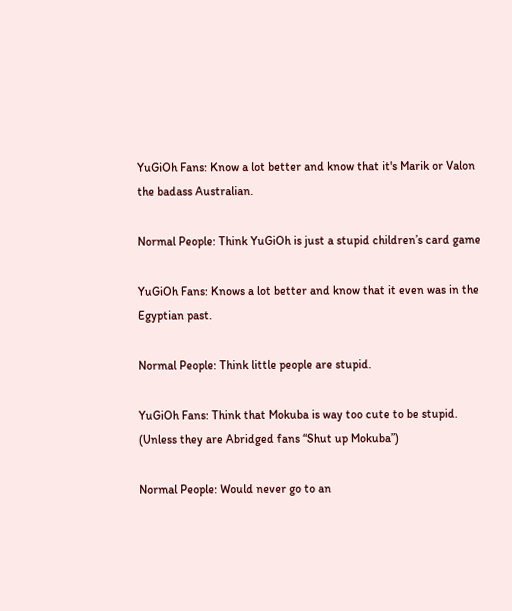YuGiOh Fans: Know a lot better and know that it's Marik or Valon the badass Australian.

Normal People: Think YuGiOh is just a stupid children’s card game

YuGiOh Fans: Knows a lot better and know that it even was in the Egyptian past.

Normal People: Think little people are stupid.

YuGiOh Fans: Think that Mokuba is way too cute to be stupid. (Unless they are Abridged fans “Shut up Mokuba”)

Normal People: Would never go to an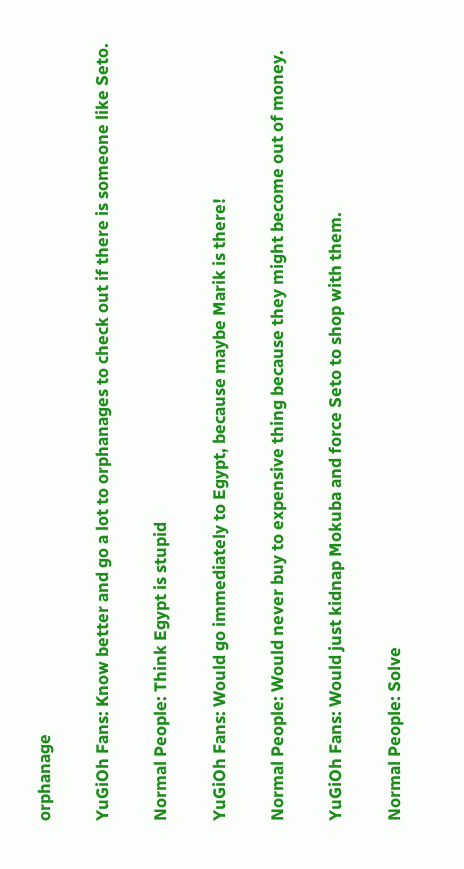orphanage

YuGiOh Fans: Know better and go a lot to orphanages to check out if there is someone like Seto.

Normal People: Think Egypt is stupid

YuGiOh Fans: Would go immediately to Egypt, because maybe Marik is there!

Normal People: Would never buy to expensive thing because they might become out of money.

YuGiOh Fans: Would just kidnap Mokuba and force Seto to shop with them.

Normal People: Solve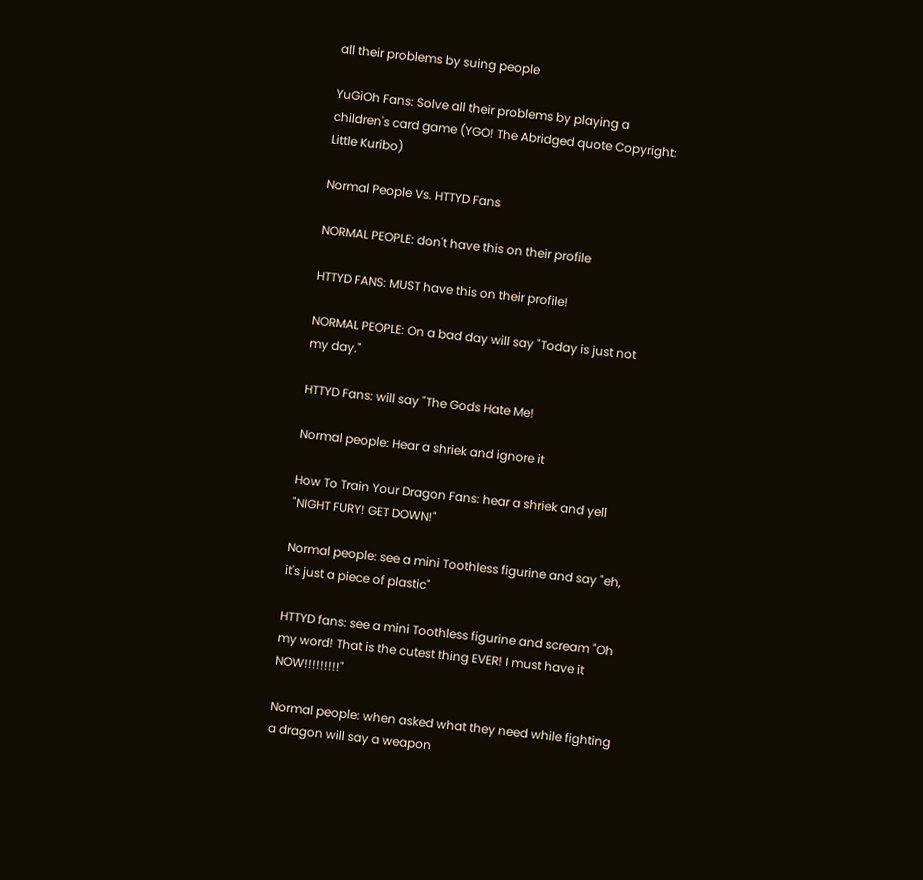all their problems by suing people

YuGiOh Fans: Solve all their problems by playing a children's card game (YGO! The Abridged quote Copyright: Little Kuribo)

Normal People Vs. HTTYD Fans

NORMAL PEOPLE: don't have this on their profile

HTTYD FANS: MUST have this on their profile!

NORMAL PEOPLE: On a bad day will say "Today is just not my day."

HTTYD Fans: will say "The Gods Hate Me!

Normal people: Hear a shriek and ignore it

How To Train Your Dragon Fans: hear a shriek and yell "NIGHT FURY! GET DOWN!"

Normal people: see a mini Toothless figurine and say "eh, it's just a piece of plastic"

HTTYD fans: see a mini Toothless figurine and scream "Oh my word! That is the cutest thing EVER! I must have it NOW!!!!!!!!!"

Normal people: when asked what they need while fighting a dragon will say a weapon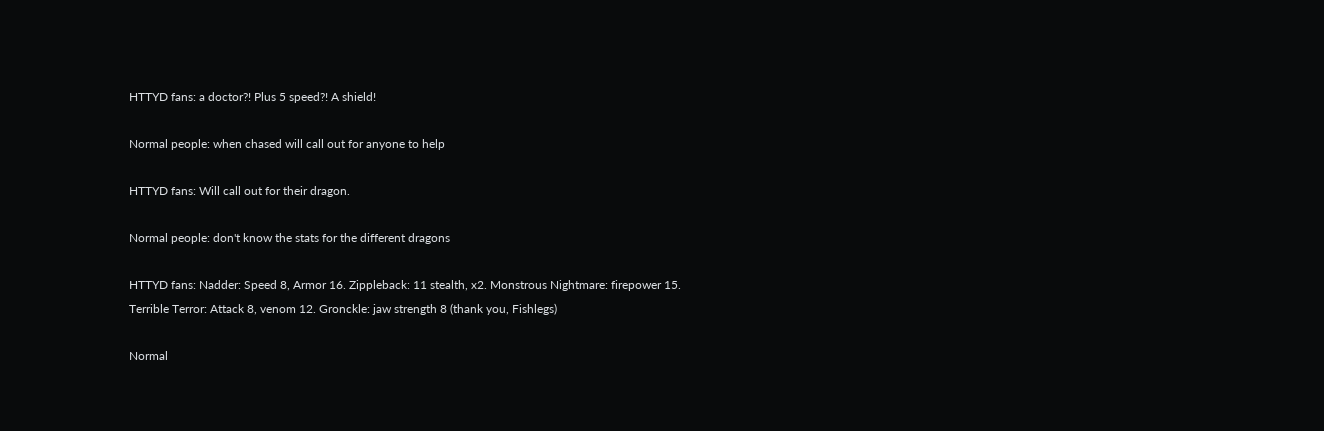HTTYD fans: a doctor?! Plus 5 speed?! A shield!

Normal people: when chased will call out for anyone to help

HTTYD fans: Will call out for their dragon.

Normal people: don't know the stats for the different dragons

HTTYD fans: Nadder: Speed 8, Armor 16. Zippleback: 11 stealth, x2. Monstrous Nightmare: firepower 15. Terrible Terror: Attack 8, venom 12. Gronckle: jaw strength 8 (thank you, Fishlegs)

Normal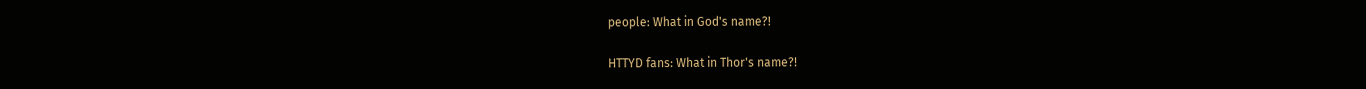people: What in God's name?!

HTTYD fans: What in Thor's name?!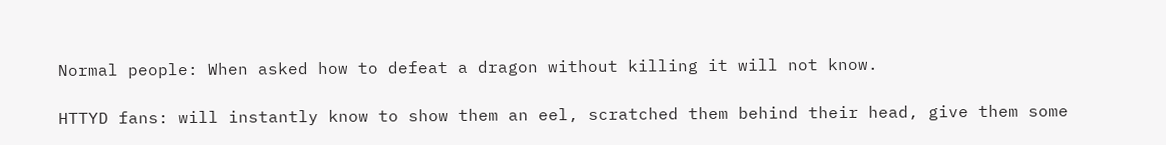Normal people: When asked how to defeat a dragon without killing it will not know.

HTTYD fans: will instantly know to show them an eel, scratched them behind their head, give them some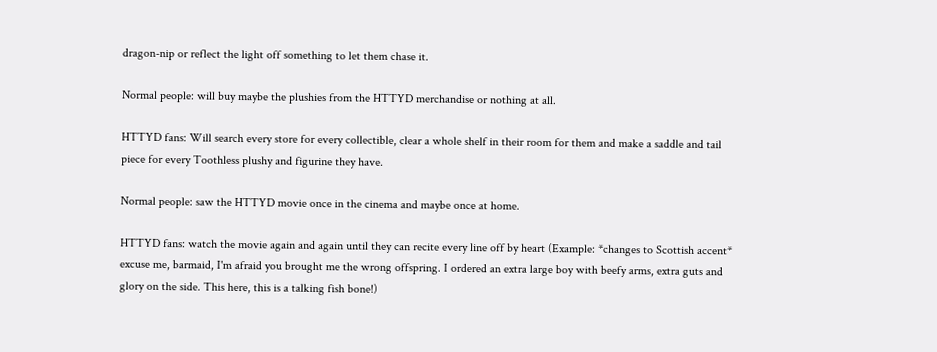dragon-nip or reflect the light off something to let them chase it.

Normal people: will buy maybe the plushies from the HTTYD merchandise or nothing at all.

HTTYD fans: Will search every store for every collectible, clear a whole shelf in their room for them and make a saddle and tail piece for every Toothless plushy and figurine they have.

Normal people: saw the HTTYD movie once in the cinema and maybe once at home.

HTTYD fans: watch the movie again and again until they can recite every line off by heart (Example: *changes to Scottish accent* excuse me, barmaid, I'm afraid you brought me the wrong offspring. I ordered an extra large boy with beefy arms, extra guts and glory on the side. This here, this is a talking fish bone!)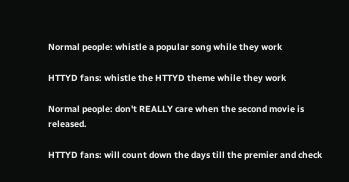Normal people: whistle a popular song while they work

HTTYD fans: whistle the HTTYD theme while they work

Normal people: don't REALLY care when the second movie is released.

HTTYD fans: will count down the days till the premier and check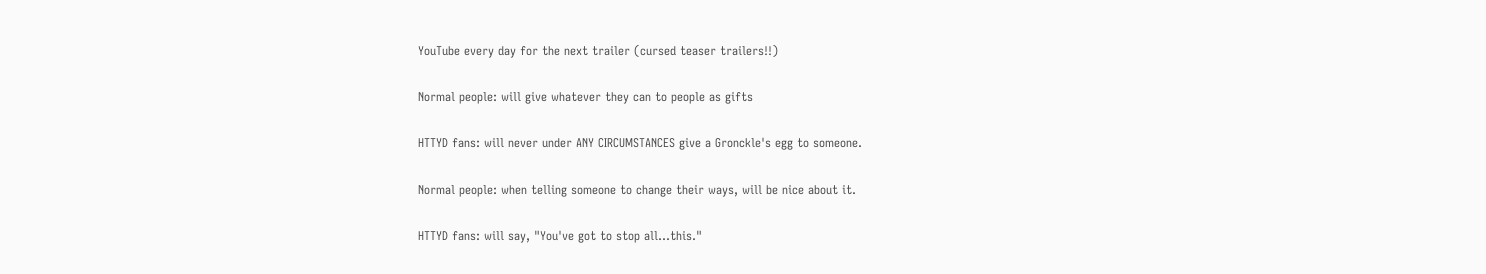YouTube every day for the next trailer (cursed teaser trailers!!)

Normal people: will give whatever they can to people as gifts

HTTYD fans: will never under ANY CIRCUMSTANCES give a Gronckle's egg to someone.

Normal people: when telling someone to change their ways, will be nice about it.

HTTYD fans: will say, "You've got to stop all...this."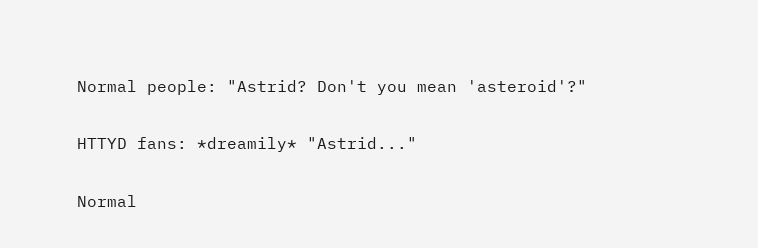Normal people: "Astrid? Don't you mean 'asteroid'?"

HTTYD fans: *dreamily* "Astrid..."

Normal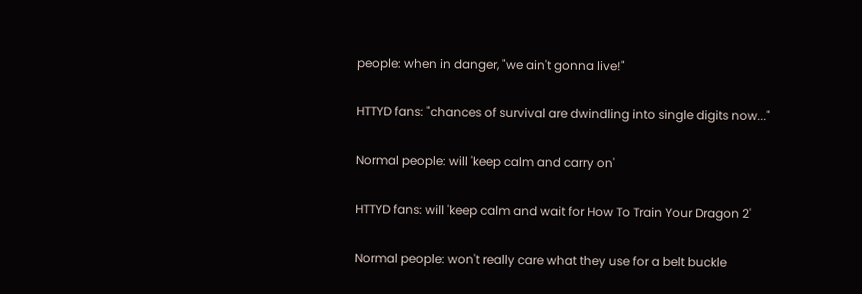people: when in danger, "we ain't gonna live!"

HTTYD fans: "chances of survival are dwindling into single digits now..."

Normal people: will 'keep calm and carry on'

HTTYD fans: will 'keep calm and wait for How To Train Your Dragon 2'

Normal people: won't really care what they use for a belt buckle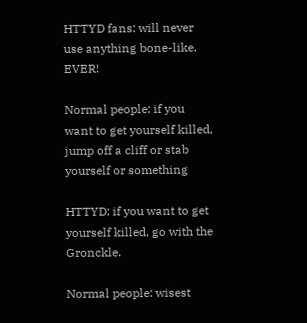HTTYD fans: will never use anything bone-like. EVER!

Normal people: if you want to get yourself killed, jump off a cliff or stab yourself or something

HTTYD: if you want to get yourself killed, go with the Gronckle.

Normal people: wisest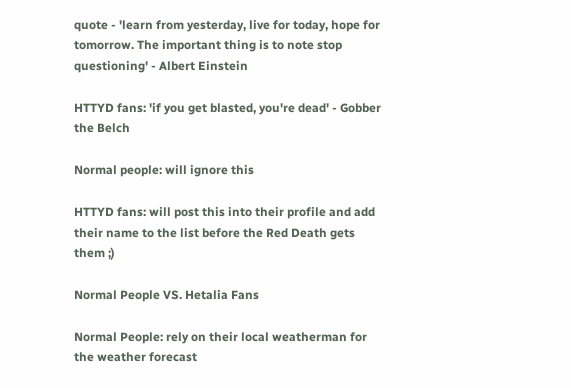quote - 'learn from yesterday, live for today, hope for tomorrow. The important thing is to note stop questioning' - Albert Einstein

HTTYD fans: 'if you get blasted, you're dead' - Gobber the Belch

Normal people: will ignore this

HTTYD fans: will post this into their profile and add their name to the list before the Red Death gets them ;)

Normal People VS. Hetalia Fans

Normal People: rely on their local weatherman for the weather forecast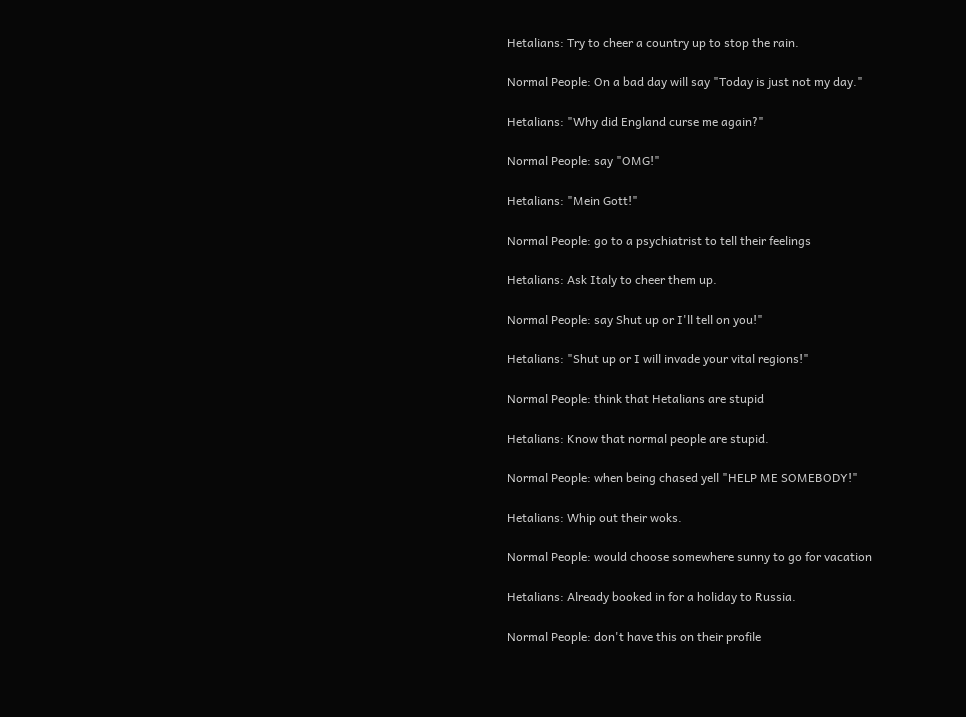Hetalians: Try to cheer a country up to stop the rain.

Normal People: On a bad day will say "Today is just not my day."

Hetalians: "Why did England curse me again?"

Normal People: say "OMG!"

Hetalians: "Mein Gott!"

Normal People: go to a psychiatrist to tell their feelings

Hetalians: Ask Italy to cheer them up.

Normal People: say Shut up or I'll tell on you!"

Hetalians: "Shut up or I will invade your vital regions!"

Normal People: think that Hetalians are stupid

Hetalians: Know that normal people are stupid.

Normal People: when being chased yell "HELP ME SOMEBODY!"

Hetalians: Whip out their woks.

Normal People: would choose somewhere sunny to go for vacation

Hetalians: Already booked in for a holiday to Russia.

Normal People: don't have this on their profile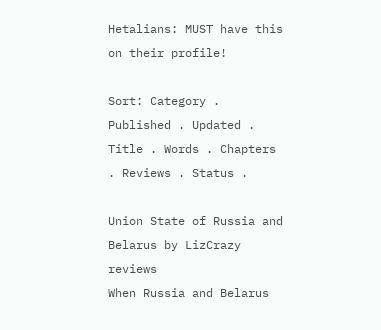Hetalians: MUST have this on their profile!

Sort: Category . Published . Updated . Title . Words . Chapters . Reviews . Status .

Union State of Russia and Belarus by LizCrazy reviews
When Russia and Belarus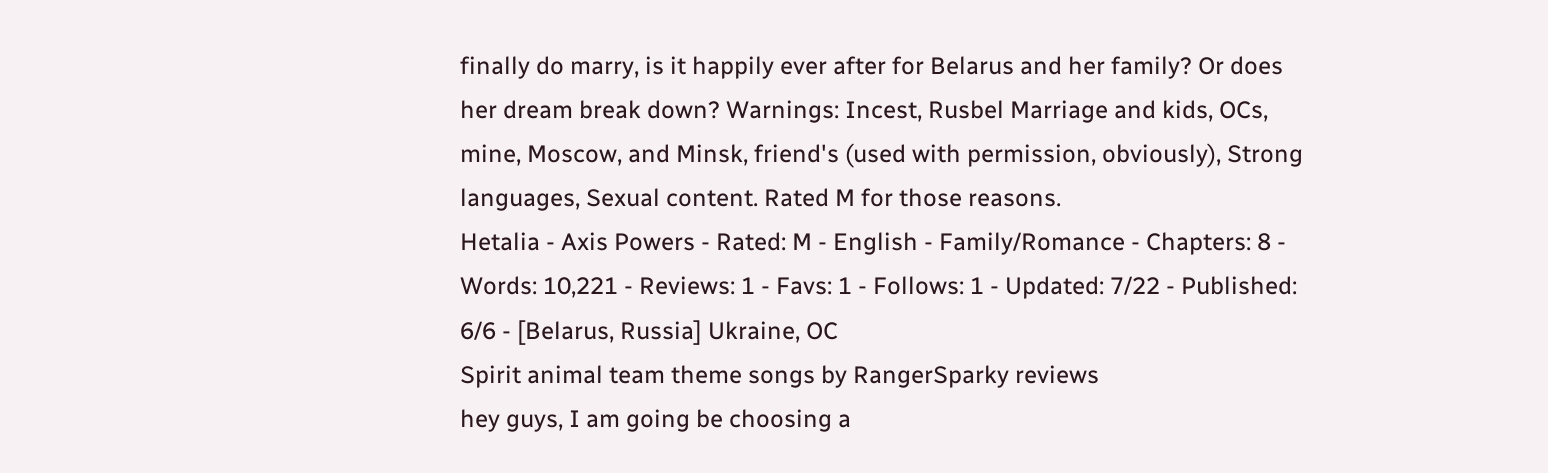finally do marry, is it happily ever after for Belarus and her family? Or does her dream break down? Warnings: Incest, Rusbel Marriage and kids, OCs, mine, Moscow, and Minsk, friend's (used with permission, obviously), Strong languages, Sexual content. Rated M for those reasons.
Hetalia - Axis Powers - Rated: M - English - Family/Romance - Chapters: 8 - Words: 10,221 - Reviews: 1 - Favs: 1 - Follows: 1 - Updated: 7/22 - Published: 6/6 - [Belarus, Russia] Ukraine, OC
Spirit animal team theme songs by RangerSparky reviews
hey guys, I am going be choosing a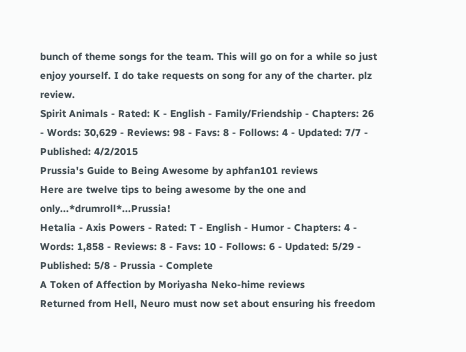bunch of theme songs for the team. This will go on for a while so just enjoy yourself. I do take requests on song for any of the charter. plz review.
Spirit Animals - Rated: K - English - Family/Friendship - Chapters: 26 - Words: 30,629 - Reviews: 98 - Favs: 8 - Follows: 4 - Updated: 7/7 - Published: 4/2/2015
Prussia's Guide to Being Awesome by aphfan101 reviews
Here are twelve tips to being awesome by the one and only...*drumroll*...Prussia!
Hetalia - Axis Powers - Rated: T - English - Humor - Chapters: 4 - Words: 1,858 - Reviews: 8 - Favs: 10 - Follows: 6 - Updated: 5/29 - Published: 5/8 - Prussia - Complete
A Token of Affection by Moriyasha Neko-hime reviews
Returned from Hell, Neuro must now set about ensuring his freedom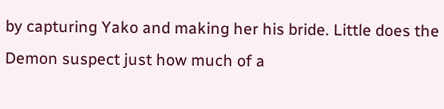by capturing Yako and making her his bride. Little does the Demon suspect just how much of a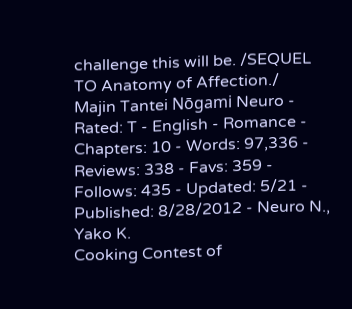challenge this will be. /SEQUEL TO Anatomy of Affection./
Majin Tantei Nōgami Neuro - Rated: T - English - Romance - Chapters: 10 - Words: 97,336 - Reviews: 338 - Favs: 359 - Follows: 435 - Updated: 5/21 - Published: 8/28/2012 - Neuro N., Yako K.
Cooking Contest of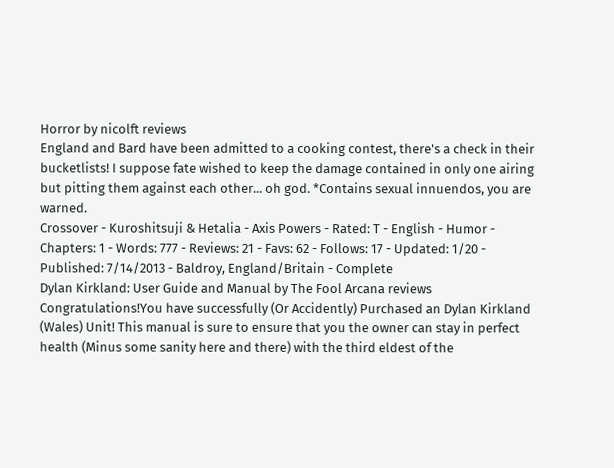Horror by nicolft reviews
England and Bard have been admitted to a cooking contest, there's a check in their bucketlists! I suppose fate wished to keep the damage contained in only one airing but pitting them against each other... oh god. *Contains sexual innuendos, you are warned.
Crossover - Kuroshitsuji & Hetalia - Axis Powers - Rated: T - English - Humor - Chapters: 1 - Words: 777 - Reviews: 21 - Favs: 62 - Follows: 17 - Updated: 1/20 - Published: 7/14/2013 - Baldroy, England/Britain - Complete
Dylan Kirkland: User Guide and Manual by The Fool Arcana reviews
Congratulations!You have successfully (Or Accidently) Purchased an Dylan Kirkland (Wales) Unit! This manual is sure to ensure that you the owner can stay in perfect health (Minus some sanity here and there) with the third eldest of the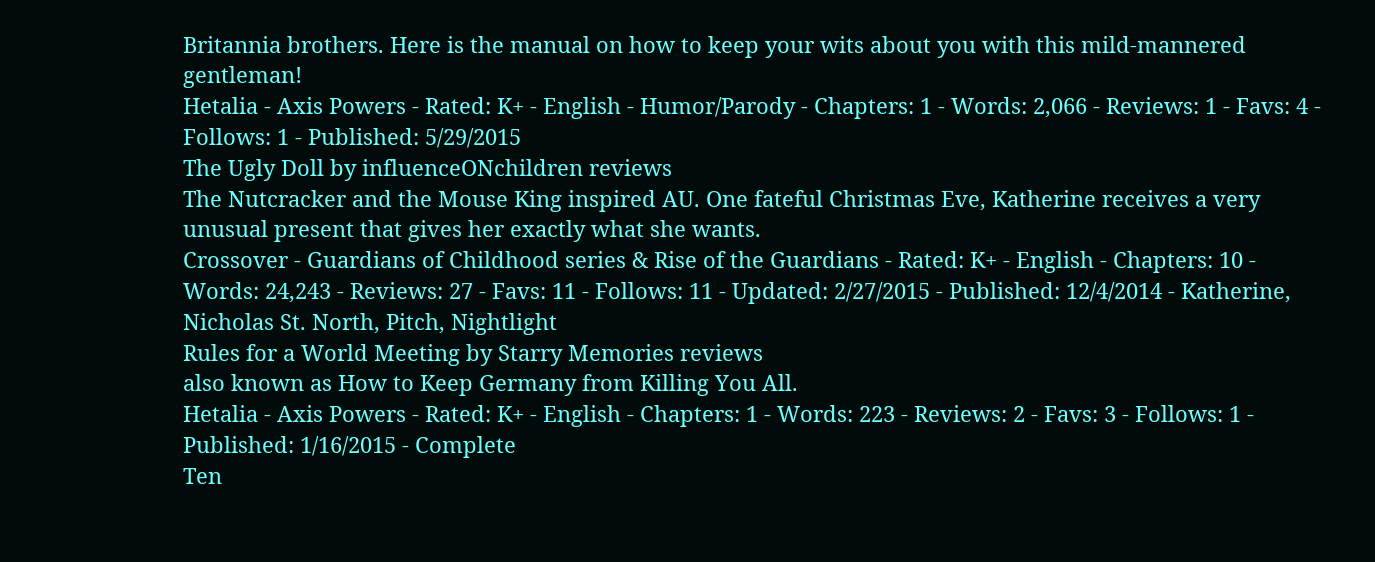Britannia brothers. Here is the manual on how to keep your wits about you with this mild-mannered gentleman!
Hetalia - Axis Powers - Rated: K+ - English - Humor/Parody - Chapters: 1 - Words: 2,066 - Reviews: 1 - Favs: 4 - Follows: 1 - Published: 5/29/2015
The Ugly Doll by influenceONchildren reviews
The Nutcracker and the Mouse King inspired AU. One fateful Christmas Eve, Katherine receives a very unusual present that gives her exactly what she wants.
Crossover - Guardians of Childhood series & Rise of the Guardians - Rated: K+ - English - Chapters: 10 - Words: 24,243 - Reviews: 27 - Favs: 11 - Follows: 11 - Updated: 2/27/2015 - Published: 12/4/2014 - Katherine, Nicholas St. North, Pitch, Nightlight
Rules for a World Meeting by Starry Memories reviews
also known as How to Keep Germany from Killing You All.
Hetalia - Axis Powers - Rated: K+ - English - Chapters: 1 - Words: 223 - Reviews: 2 - Favs: 3 - Follows: 1 - Published: 1/16/2015 - Complete
Ten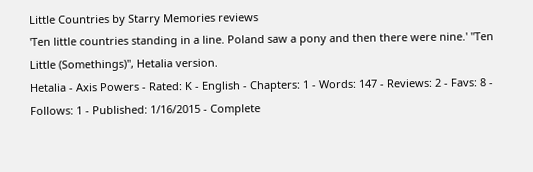Little Countries by Starry Memories reviews
'Ten little countries standing in a line. Poland saw a pony and then there were nine.' "Ten Little (Somethings)", Hetalia version.
Hetalia - Axis Powers - Rated: K - English - Chapters: 1 - Words: 147 - Reviews: 2 - Favs: 8 - Follows: 1 - Published: 1/16/2015 - Complete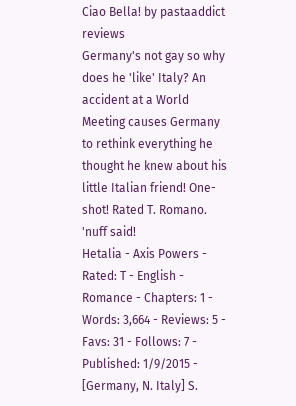Ciao Bella! by pastaaddict reviews
Germany's not gay so why does he 'like' Italy? An accident at a World Meeting causes Germany to rethink everything he thought he knew about his little Italian friend! One-shot! Rated T. Romano. 'nuff said!
Hetalia - Axis Powers - Rated: T - English - Romance - Chapters: 1 - Words: 3,664 - Reviews: 5 - Favs: 31 - Follows: 7 - Published: 1/9/2015 - [Germany, N. Italy] S.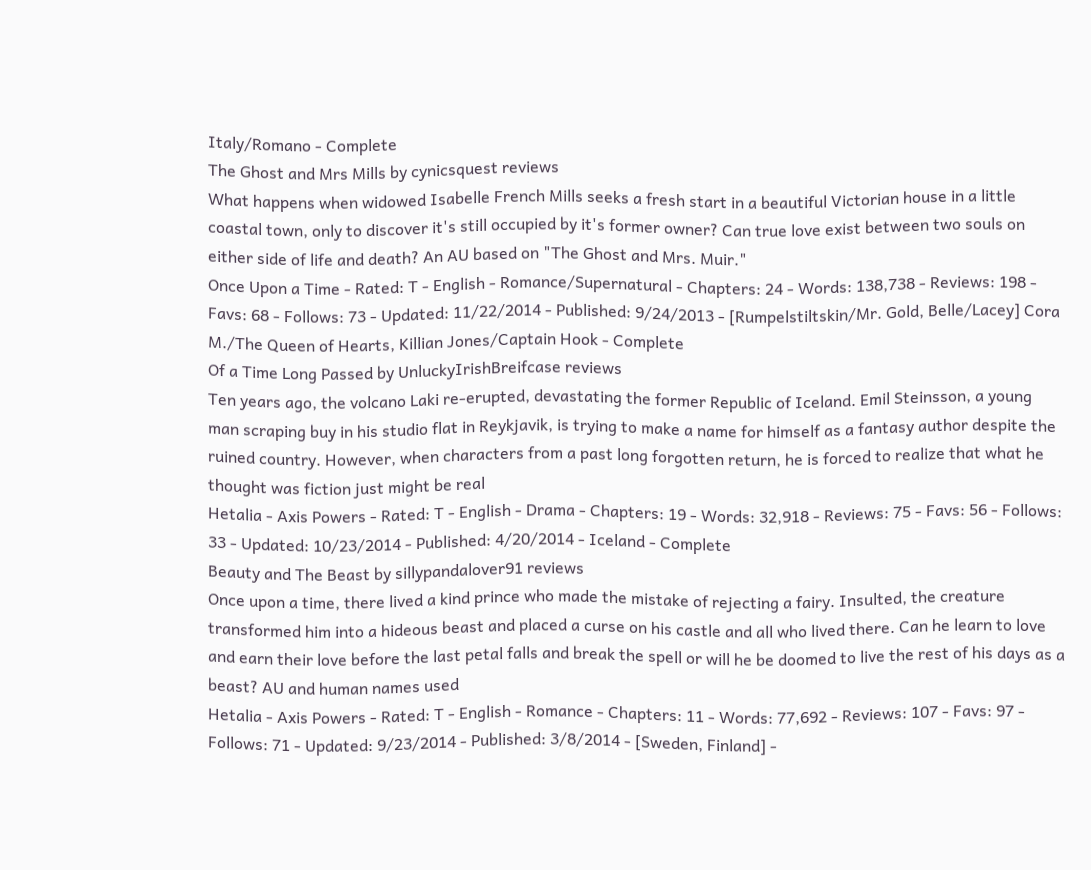Italy/Romano - Complete
The Ghost and Mrs Mills by cynicsquest reviews
What happens when widowed Isabelle French Mills seeks a fresh start in a beautiful Victorian house in a little coastal town, only to discover it's still occupied by it's former owner? Can true love exist between two souls on either side of life and death? An AU based on "The Ghost and Mrs. Muir."
Once Upon a Time - Rated: T - English - Romance/Supernatural - Chapters: 24 - Words: 138,738 - Reviews: 198 - Favs: 68 - Follows: 73 - Updated: 11/22/2014 - Published: 9/24/2013 - [Rumpelstiltskin/Mr. Gold, Belle/Lacey] Cora M./The Queen of Hearts, Killian Jones/Captain Hook - Complete
Of a Time Long Passed by UnluckyIrishBreifcase reviews
Ten years ago, the volcano Laki re-erupted, devastating the former Republic of Iceland. Emil Steinsson, a young man scraping buy in his studio flat in Reykjavik, is trying to make a name for himself as a fantasy author despite the ruined country. However, when characters from a past long forgotten return, he is forced to realize that what he thought was fiction just might be real
Hetalia - Axis Powers - Rated: T - English - Drama - Chapters: 19 - Words: 32,918 - Reviews: 75 - Favs: 56 - Follows: 33 - Updated: 10/23/2014 - Published: 4/20/2014 - Iceland - Complete
Beauty and The Beast by sillypandalover91 reviews
Once upon a time, there lived a kind prince who made the mistake of rejecting a fairy. Insulted, the creature transformed him into a hideous beast and placed a curse on his castle and all who lived there. Can he learn to love and earn their love before the last petal falls and break the spell or will he be doomed to live the rest of his days as a beast? AU and human names used
Hetalia - Axis Powers - Rated: T - English - Romance - Chapters: 11 - Words: 77,692 - Reviews: 107 - Favs: 97 - Follows: 71 - Updated: 9/23/2014 - Published: 3/8/2014 - [Sweden, Finland] -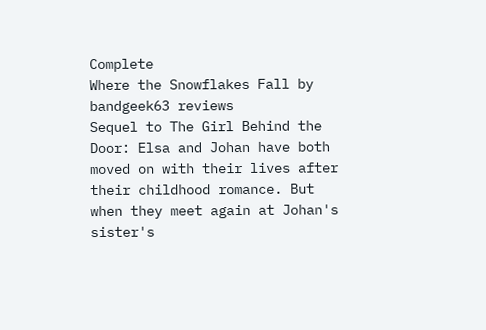Complete
Where the Snowflakes Fall by bandgeek63 reviews
Sequel to The Girl Behind the Door: Elsa and Johan have both moved on with their lives after their childhood romance. But when they meet again at Johan's sister's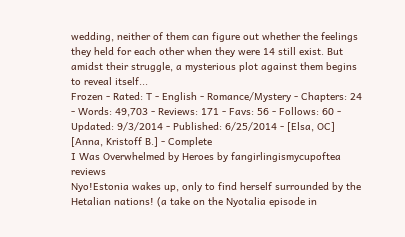wedding, neither of them can figure out whether the feelings they held for each other when they were 14 still exist. But amidst their struggle, a mysterious plot against them begins to reveal itself...
Frozen - Rated: T - English - Romance/Mystery - Chapters: 24 - Words: 49,703 - Reviews: 171 - Favs: 56 - Follows: 60 - Updated: 9/3/2014 - Published: 6/25/2014 - [Elsa, OC] [Anna, Kristoff B.] - Complete
I Was Overwhelmed by Heroes by fangirlingismycupoftea reviews
Nyo!Estonia wakes up, only to find herself surrounded by the Hetalian nations! (a take on the Nyotalia episode in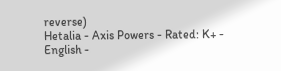reverse)
Hetalia - Axis Powers - Rated: K+ - English -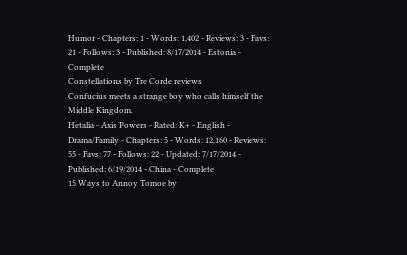Humor - Chapters: 1 - Words: 1,402 - Reviews: 3 - Favs: 21 - Follows: 3 - Published: 8/17/2014 - Estonia - Complete
Constellations by Tre Corde reviews
Confucius meets a strange boy who calls himself the Middle Kingdom.
Hetalia - Axis Powers - Rated: K+ - English - Drama/Family - Chapters: 5 - Words: 12,160 - Reviews: 55 - Favs: 77 - Follows: 22 - Updated: 7/17/2014 - Published: 6/19/2014 - China - Complete
15 Ways to Annoy Tomoe by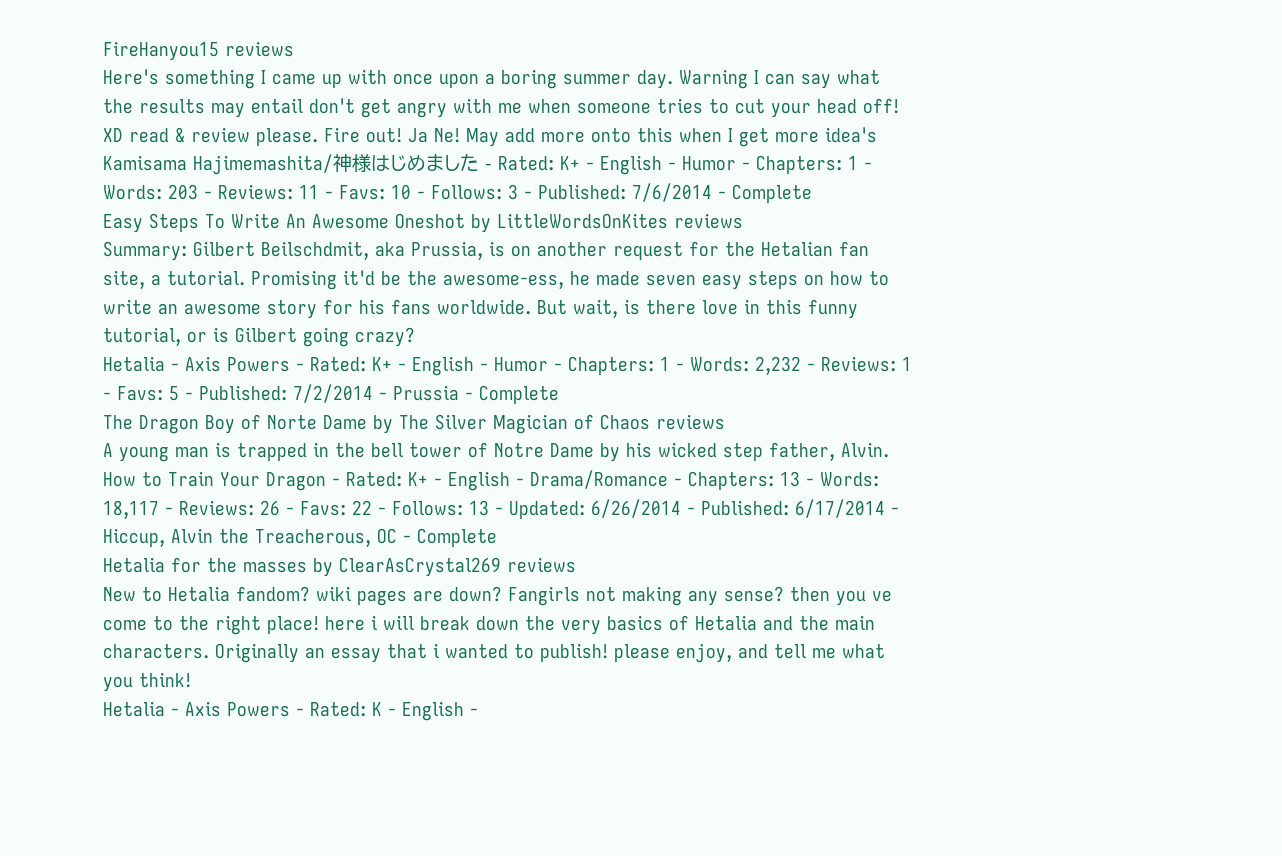FireHanyou15 reviews
Here's something I came up with once upon a boring summer day. Warning I can say what the results may entail don't get angry with me when someone tries to cut your head off! XD read & review please. Fire out! Ja Ne! May add more onto this when I get more idea's
Kamisama Hajimemashita/神様はじめました - Rated: K+ - English - Humor - Chapters: 1 - Words: 203 - Reviews: 11 - Favs: 10 - Follows: 3 - Published: 7/6/2014 - Complete
Easy Steps To Write An Awesome Oneshot by LittleWordsOnKites reviews
Summary: Gilbert Beilschdmit, aka Prussia, is on another request for the Hetalian fan site, a tutorial. Promising it'd be the awesome-ess, he made seven easy steps on how to write an awesome story for his fans worldwide. But wait, is there love in this funny tutorial, or is Gilbert going crazy?
Hetalia - Axis Powers - Rated: K+ - English - Humor - Chapters: 1 - Words: 2,232 - Reviews: 1 - Favs: 5 - Published: 7/2/2014 - Prussia - Complete
The Dragon Boy of Norte Dame by The Silver Magician of Chaos reviews
A young man is trapped in the bell tower of Notre Dame by his wicked step father, Alvin.
How to Train Your Dragon - Rated: K+ - English - Drama/Romance - Chapters: 13 - Words: 18,117 - Reviews: 26 - Favs: 22 - Follows: 13 - Updated: 6/26/2014 - Published: 6/17/2014 - Hiccup, Alvin the Treacherous, OC - Complete
Hetalia for the masses by ClearAsCrystal269 reviews
New to Hetalia fandom? wiki pages are down? Fangirls not making any sense? then you ve come to the right place! here i will break down the very basics of Hetalia and the main characters. Originally an essay that i wanted to publish! please enjoy, and tell me what you think!
Hetalia - Axis Powers - Rated: K - English -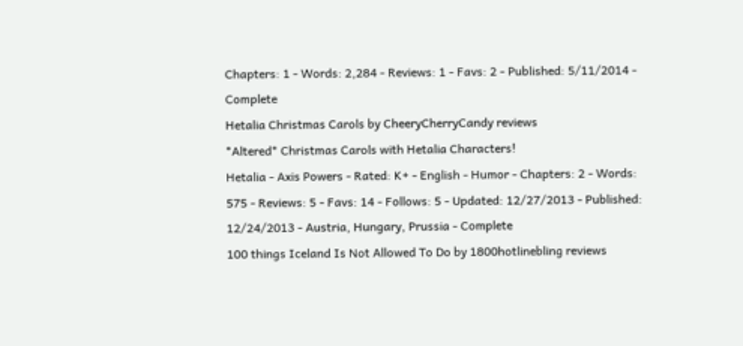Chapters: 1 - Words: 2,284 - Reviews: 1 - Favs: 2 - Published: 5/11/2014 - Complete
Hetalia Christmas Carols by CheeryCherryCandy reviews
*Altered* Christmas Carols with Hetalia Characters!
Hetalia - Axis Powers - Rated: K+ - English - Humor - Chapters: 2 - Words: 575 - Reviews: 5 - Favs: 14 - Follows: 5 - Updated: 12/27/2013 - Published: 12/24/2013 - Austria, Hungary, Prussia - Complete
100 things Iceland Is Not Allowed To Do by 1800hotlinebling reviews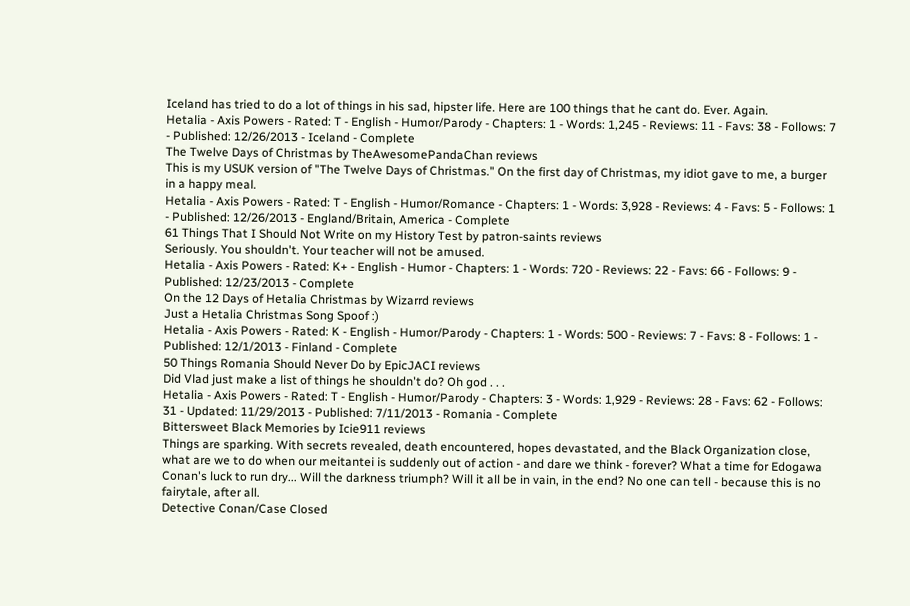Iceland has tried to do a lot of things in his sad, hipster life. Here are 100 things that he cant do. Ever. Again.
Hetalia - Axis Powers - Rated: T - English - Humor/Parody - Chapters: 1 - Words: 1,245 - Reviews: 11 - Favs: 38 - Follows: 7 - Published: 12/26/2013 - Iceland - Complete
The Twelve Days of Christmas by TheAwesomePandaChan reviews
This is my USUK version of "The Twelve Days of Christmas." On the first day of Christmas, my idiot gave to me, a burger in a happy meal.
Hetalia - Axis Powers - Rated: T - English - Humor/Romance - Chapters: 1 - Words: 3,928 - Reviews: 4 - Favs: 5 - Follows: 1 - Published: 12/26/2013 - England/Britain, America - Complete
61 Things That I Should Not Write on my History Test by patron-saints reviews
Seriously. You shouldn't. Your teacher will not be amused.
Hetalia - Axis Powers - Rated: K+ - English - Humor - Chapters: 1 - Words: 720 - Reviews: 22 - Favs: 66 - Follows: 9 - Published: 12/23/2013 - Complete
On the 12 Days of Hetalia Christmas by Wizarrd reviews
Just a Hetalia Christmas Song Spoof :)
Hetalia - Axis Powers - Rated: K - English - Humor/Parody - Chapters: 1 - Words: 500 - Reviews: 7 - Favs: 8 - Follows: 1 - Published: 12/1/2013 - Finland - Complete
50 Things Romania Should Never Do by EpicJACI reviews
Did Vlad just make a list of things he shouldn't do? Oh god . . .
Hetalia - Axis Powers - Rated: T - English - Humor/Parody - Chapters: 3 - Words: 1,929 - Reviews: 28 - Favs: 62 - Follows: 31 - Updated: 11/29/2013 - Published: 7/11/2013 - Romania - Complete
Bittersweet Black Memories by Icie911 reviews
Things are sparking. With secrets revealed, death encountered, hopes devastated, and the Black Organization close, what are we to do when our meitantei is suddenly out of action - and dare we think - forever? What a time for Edogawa Conan's luck to run dry... Will the darkness triumph? Will it all be in vain, in the end? No one can tell - because this is no fairytale, after all.
Detective Conan/Case Closed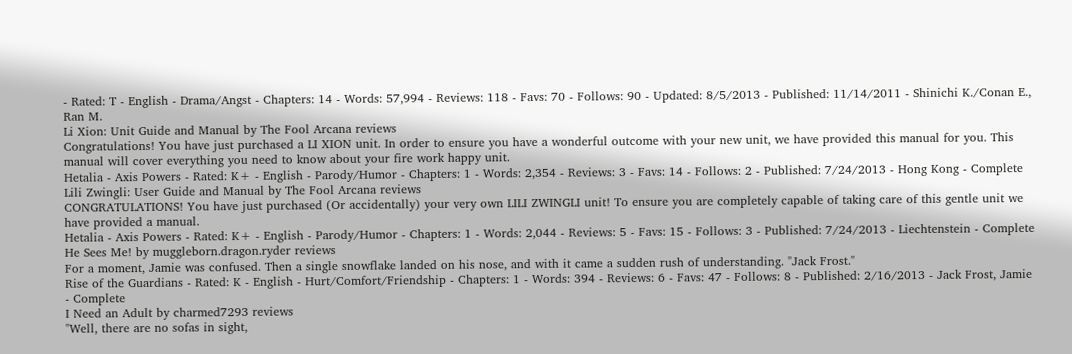- Rated: T - English - Drama/Angst - Chapters: 14 - Words: 57,994 - Reviews: 118 - Favs: 70 - Follows: 90 - Updated: 8/5/2013 - Published: 11/14/2011 - Shinichi K./Conan E., Ran M.
Li Xion: Unit Guide and Manual by The Fool Arcana reviews
Congratulations! You have just purchased a LI XION unit. In order to ensure you have a wonderful outcome with your new unit, we have provided this manual for you. This manual will cover everything you need to know about your fire work happy unit.
Hetalia - Axis Powers - Rated: K+ - English - Parody/Humor - Chapters: 1 - Words: 2,354 - Reviews: 3 - Favs: 14 - Follows: 2 - Published: 7/24/2013 - Hong Kong - Complete
Lili Zwingli: User Guide and Manual by The Fool Arcana reviews
CONGRATULATIONS! You have just purchased (Or accidentally) your very own LILI ZWINGLI unit! To ensure you are completely capable of taking care of this gentle unit we have provided a manual.
Hetalia - Axis Powers - Rated: K+ - English - Parody/Humor - Chapters: 1 - Words: 2,044 - Reviews: 5 - Favs: 15 - Follows: 3 - Published: 7/24/2013 - Liechtenstein - Complete
He Sees Me! by muggleborn.dragon.ryder reviews
For a moment, Jamie was confused. Then a single snowflake landed on his nose, and with it came a sudden rush of understanding. "Jack Frost."
Rise of the Guardians - Rated: K - English - Hurt/Comfort/Friendship - Chapters: 1 - Words: 394 - Reviews: 6 - Favs: 47 - Follows: 8 - Published: 2/16/2013 - Jack Frost, Jamie - Complete
I Need an Adult by charmed7293 reviews
"Well, there are no sofas in sight,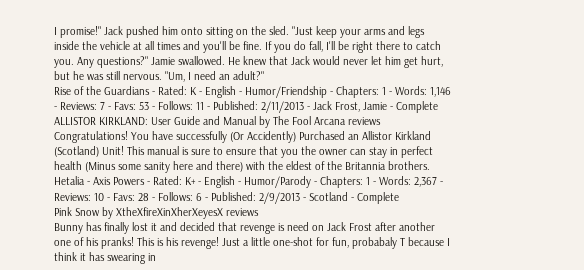I promise!" Jack pushed him onto sitting on the sled. "Just keep your arms and legs inside the vehicle at all times and you'll be fine. If you do fall, I'll be right there to catch you. Any questions?" Jamie swallowed. He knew that Jack would never let him get hurt, but he was still nervous. "Um, I need an adult?"
Rise of the Guardians - Rated: K - English - Humor/Friendship - Chapters: 1 - Words: 1,146 - Reviews: 7 - Favs: 53 - Follows: 11 - Published: 2/11/2013 - Jack Frost, Jamie - Complete
ALLISTOR KIRKLAND: User Guide and Manual by The Fool Arcana reviews
Congratulations! You have successfully (Or Accidently) Purchased an Allistor Kirkland (Scotland) Unit! This manual is sure to ensure that you the owner can stay in perfect health (Minus some sanity here and there) with the eldest of the Britannia brothers.
Hetalia - Axis Powers - Rated: K+ - English - Humor/Parody - Chapters: 1 - Words: 2,367 - Reviews: 10 - Favs: 28 - Follows: 6 - Published: 2/9/2013 - Scotland - Complete
Pink Snow by XtheXfireXinXherXeyesX reviews
Bunny has finally lost it and decided that revenge is need on Jack Frost after another one of his pranks! This is his revenge! Just a little one-shot for fun, probabaly T because I think it has swearing in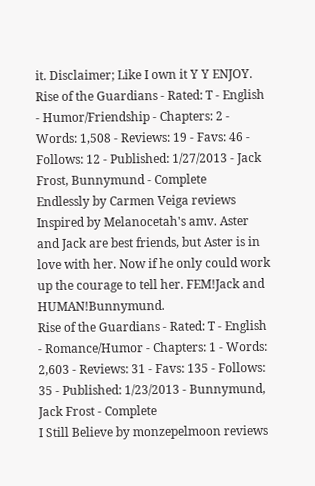it. Disclaimer; Like I own it Y Y ENJOY.
Rise of the Guardians - Rated: T - English - Humor/Friendship - Chapters: 2 - Words: 1,508 - Reviews: 19 - Favs: 46 - Follows: 12 - Published: 1/27/2013 - Jack Frost, Bunnymund - Complete
Endlessly by Carmen Veiga reviews
Inspired by Melanocetah's amv. Aster and Jack are best friends, but Aster is in love with her. Now if he only could work up the courage to tell her. FEM!Jack and HUMAN!Bunnymund.
Rise of the Guardians - Rated: T - English - Romance/Humor - Chapters: 1 - Words: 2,603 - Reviews: 31 - Favs: 135 - Follows: 35 - Published: 1/23/2013 - Bunnymund, Jack Frost - Complete
I Still Believe by monzepelmoon reviews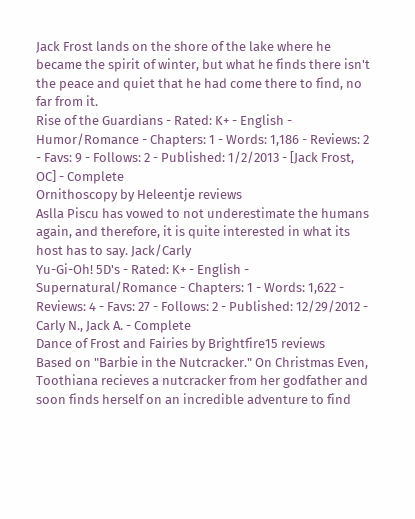Jack Frost lands on the shore of the lake where he became the spirit of winter, but what he finds there isn't the peace and quiet that he had come there to find, no far from it.
Rise of the Guardians - Rated: K+ - English - Humor/Romance - Chapters: 1 - Words: 1,186 - Reviews: 2 - Favs: 9 - Follows: 2 - Published: 1/2/2013 - [Jack Frost, OC] - Complete
Ornithoscopy by Heleentje reviews
Aslla Piscu has vowed to not underestimate the humans again, and therefore, it is quite interested in what its host has to say. Jack/Carly
Yu-Gi-Oh! 5D's - Rated: K+ - English - Supernatural/Romance - Chapters: 1 - Words: 1,622 - Reviews: 4 - Favs: 27 - Follows: 2 - Published: 12/29/2012 - Carly N., Jack A. - Complete
Dance of Frost and Fairies by Brightfire15 reviews
Based on "Barbie in the Nutcracker." On Christmas Even, Toothiana recieves a nutcracker from her godfather and soon finds herself on an incredible adventure to find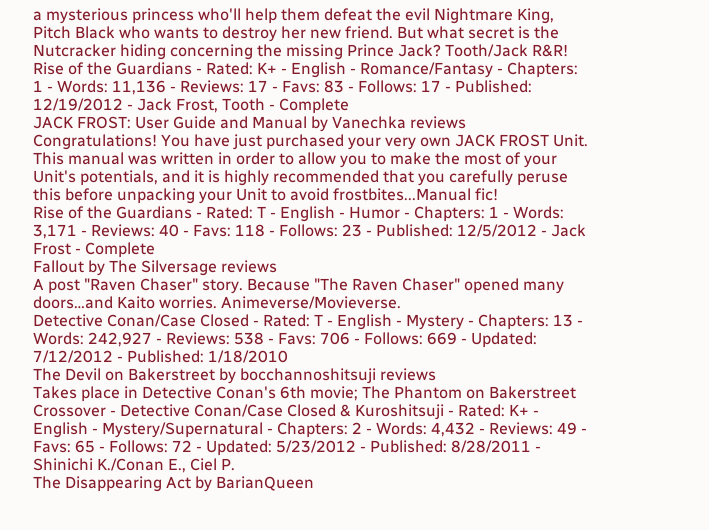a mysterious princess who'll help them defeat the evil Nightmare King, Pitch Black who wants to destroy her new friend. But what secret is the Nutcracker hiding concerning the missing Prince Jack? Tooth/Jack R&R!
Rise of the Guardians - Rated: K+ - English - Romance/Fantasy - Chapters: 1 - Words: 11,136 - Reviews: 17 - Favs: 83 - Follows: 17 - Published: 12/19/2012 - Jack Frost, Tooth - Complete
JACK FROST: User Guide and Manual by Vanechka reviews
Congratulations! You have just purchased your very own JACK FROST Unit. This manual was written in order to allow you to make the most of your Unit's potentials, and it is highly recommended that you carefully peruse this before unpacking your Unit to avoid frostbites...Manual fic!
Rise of the Guardians - Rated: T - English - Humor - Chapters: 1 - Words: 3,171 - Reviews: 40 - Favs: 118 - Follows: 23 - Published: 12/5/2012 - Jack Frost - Complete
Fallout by The Silversage reviews
A post "Raven Chaser" story. Because "The Raven Chaser" opened many doors…and Kaito worries. Animeverse/Movieverse.
Detective Conan/Case Closed - Rated: T - English - Mystery - Chapters: 13 - Words: 242,927 - Reviews: 538 - Favs: 706 - Follows: 669 - Updated: 7/12/2012 - Published: 1/18/2010
The Devil on Bakerstreet by bocchannoshitsuji reviews
Takes place in Detective Conan's 6th movie; The Phantom on Bakerstreet
Crossover - Detective Conan/Case Closed & Kuroshitsuji - Rated: K+ - English - Mystery/Supernatural - Chapters: 2 - Words: 4,432 - Reviews: 49 - Favs: 65 - Follows: 72 - Updated: 5/23/2012 - Published: 8/28/2011 - Shinichi K./Conan E., Ciel P.
The Disappearing Act by BarianQueen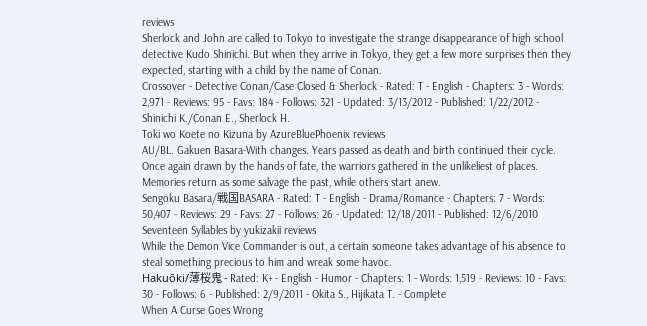reviews
Sherlock and John are called to Tokyo to investigate the strange disappearance of high school detective Kudo Shinichi. But when they arrive in Tokyo, they get a few more surprises then they expected, starting with a child by the name of Conan.
Crossover - Detective Conan/Case Closed & Sherlock - Rated: T - English - Chapters: 3 - Words: 2,971 - Reviews: 95 - Favs: 184 - Follows: 321 - Updated: 3/13/2012 - Published: 1/22/2012 - Shinichi K./Conan E., Sherlock H.
Toki wo Koete no Kizuna by AzureBluePhoenix reviews
AU/BL. Gakuen Basara-With changes. Years passed as death and birth continued their cycle. Once again drawn by the hands of fate, the warriors gathered in the unlikeliest of places. Memories return as some salvage the past, while others start anew.
Sengoku Basara/戦国BASARA - Rated: T - English - Drama/Romance - Chapters: 7 - Words: 50,407 - Reviews: 29 - Favs: 27 - Follows: 26 - Updated: 12/18/2011 - Published: 12/6/2010
Seventeen Syllables by yukizakii reviews
While the Demon Vice Commander is out, a certain someone takes advantage of his absence to steal something precious to him and wreak some havoc.
Hakuōki/薄桜鬼 - Rated: K+ - English - Humor - Chapters: 1 - Words: 1,519 - Reviews: 10 - Favs: 30 - Follows: 6 - Published: 2/9/2011 - Okita S., Hijikata T. - Complete
When A Curse Goes Wrong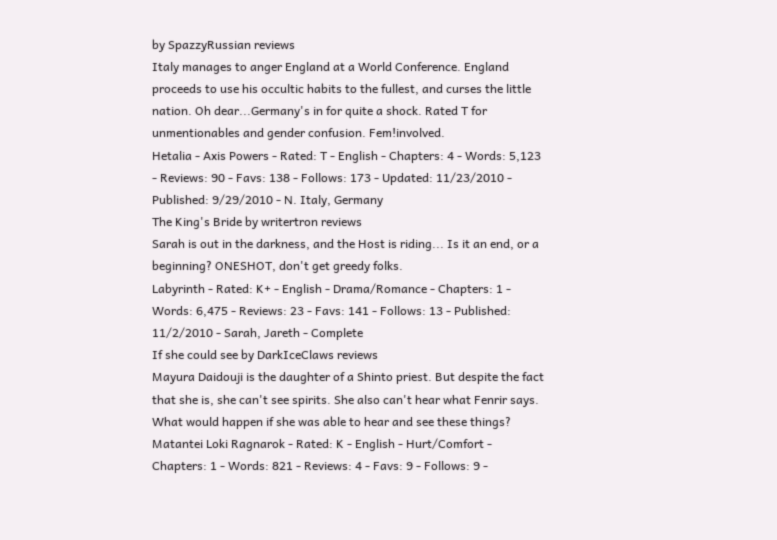by SpazzyRussian reviews
Italy manages to anger England at a World Conference. England proceeds to use his occultic habits to the fullest, and curses the little nation. Oh dear...Germany's in for quite a shock. Rated T for unmentionables and gender confusion. Fem!involved.
Hetalia - Axis Powers - Rated: T - English - Chapters: 4 - Words: 5,123 - Reviews: 90 - Favs: 138 - Follows: 173 - Updated: 11/23/2010 - Published: 9/29/2010 - N. Italy, Germany
The King's Bride by writertron reviews
Sarah is out in the darkness, and the Host is riding... Is it an end, or a beginning? ONESHOT, don't get greedy folks.
Labyrinth - Rated: K+ - English - Drama/Romance - Chapters: 1 - Words: 6,475 - Reviews: 23 - Favs: 141 - Follows: 13 - Published: 11/2/2010 - Sarah, Jareth - Complete
If she could see by DarkIceClaws reviews
Mayura Daidouji is the daughter of a Shinto priest. But despite the fact that she is, she can't see spirits. She also can't hear what Fenrir says. What would happen if she was able to hear and see these things?
Matantei Loki Ragnarok - Rated: K - English - Hurt/Comfort - Chapters: 1 - Words: 821 - Reviews: 4 - Favs: 9 - Follows: 9 -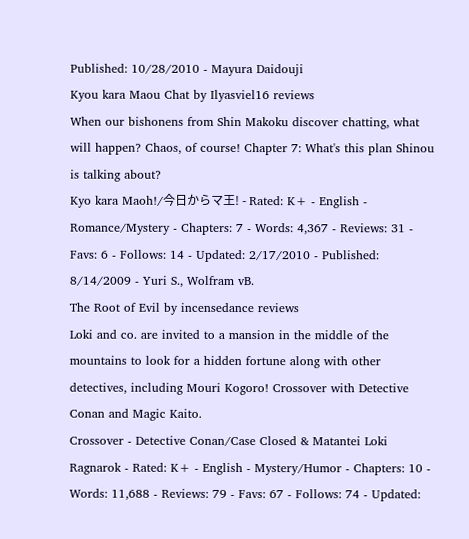Published: 10/28/2010 - Mayura Daidouji
Kyou kara Maou Chat by Ilyasviel16 reviews
When our bishonens from Shin Makoku discover chatting, what will happen? Chaos, of course! Chapter 7: What's this plan Shinou is talking about?
Kyo kara Maoh!/今日からマ王! - Rated: K+ - English - Romance/Mystery - Chapters: 7 - Words: 4,367 - Reviews: 31 - Favs: 6 - Follows: 14 - Updated: 2/17/2010 - Published: 8/14/2009 - Yuri S., Wolfram vB.
The Root of Evil by incensedance reviews
Loki and co. are invited to a mansion in the middle of the mountains to look for a hidden fortune along with other detectives, including Mouri Kogoro! Crossover with Detective Conan and Magic Kaito.
Crossover - Detective Conan/Case Closed & Matantei Loki Ragnarok - Rated: K+ - English - Mystery/Humor - Chapters: 10 - Words: 11,688 - Reviews: 79 - Favs: 67 - Follows: 74 - Updated: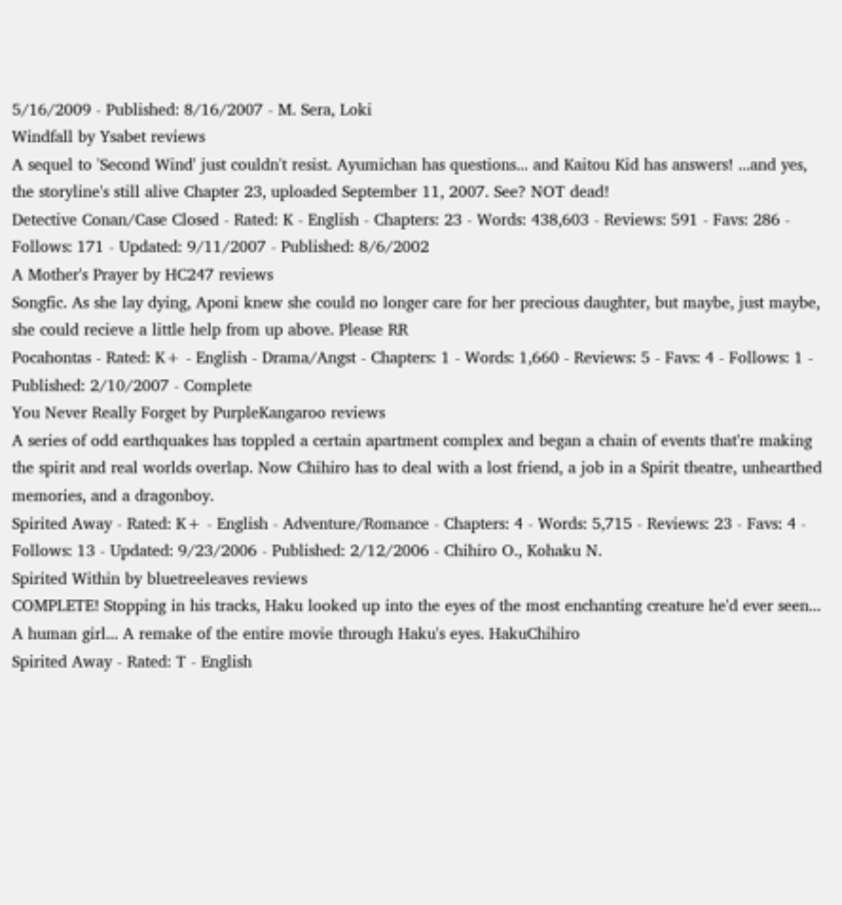5/16/2009 - Published: 8/16/2007 - M. Sera, Loki
Windfall by Ysabet reviews
A sequel to 'Second Wind' just couldn't resist. Ayumichan has questions... and Kaitou Kid has answers! ...and yes, the storyline's still alive Chapter 23, uploaded September 11, 2007. See? NOT dead!
Detective Conan/Case Closed - Rated: K - English - Chapters: 23 - Words: 438,603 - Reviews: 591 - Favs: 286 - Follows: 171 - Updated: 9/11/2007 - Published: 8/6/2002
A Mother's Prayer by HC247 reviews
Songfic. As she lay dying, Aponi knew she could no longer care for her precious daughter, but maybe, just maybe, she could recieve a little help from up above. Please RR
Pocahontas - Rated: K+ - English - Drama/Angst - Chapters: 1 - Words: 1,660 - Reviews: 5 - Favs: 4 - Follows: 1 - Published: 2/10/2007 - Complete
You Never Really Forget by PurpleKangaroo reviews
A series of odd earthquakes has toppled a certain apartment complex and began a chain of events that're making the spirit and real worlds overlap. Now Chihiro has to deal with a lost friend, a job in a Spirit theatre, unhearthed memories, and a dragonboy.
Spirited Away - Rated: K+ - English - Adventure/Romance - Chapters: 4 - Words: 5,715 - Reviews: 23 - Favs: 4 - Follows: 13 - Updated: 9/23/2006 - Published: 2/12/2006 - Chihiro O., Kohaku N.
Spirited Within by bluetreeleaves reviews
COMPLETE! Stopping in his tracks, Haku looked up into the eyes of the most enchanting creature he'd ever seen... A human girl... A remake of the entire movie through Haku's eyes. HakuChihiro
Spirited Away - Rated: T - English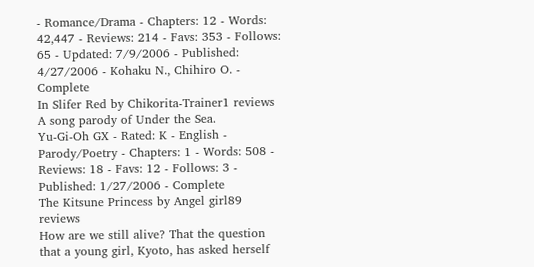- Romance/Drama - Chapters: 12 - Words: 42,447 - Reviews: 214 - Favs: 353 - Follows: 65 - Updated: 7/9/2006 - Published: 4/27/2006 - Kohaku N., Chihiro O. - Complete
In Slifer Red by Chikorita-Trainer1 reviews
A song parody of Under the Sea.
Yu-Gi-Oh GX - Rated: K - English - Parody/Poetry - Chapters: 1 - Words: 508 - Reviews: 18 - Favs: 12 - Follows: 3 - Published: 1/27/2006 - Complete
The Kitsune Princess by Angel girl89 reviews
How are we still alive? That the question that a young girl, Kyoto, has asked herself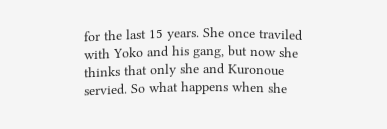for the last 15 years. She once traviled with Yoko and his gang, but now she thinks that only she and Kuronoue servied. So what happens when she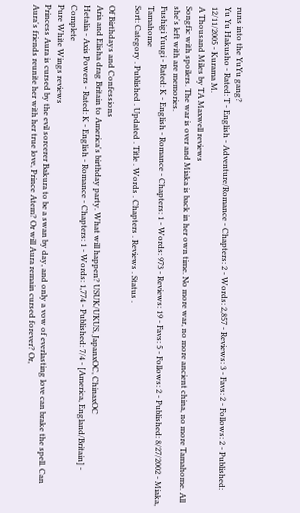runs into the YuYu gang?
Yu Yu Hakusho - Rated: T - English - Adventure/Romance - Chapters: 2 - Words: 2,857 - Reviews: 3 - Favs: 2 - Follows: 2 - Published: 12/11/2005 - Kurama M.
A Thousand Miles by TA Maxwell reviews
Songfic with spoilers. The war is over and Miaka is back in her own time. No more war, no more ancient china, no more Tamahome. All she's left with are memories.
Fushigi Yuugi - Rated: K - English - Romance - Chapters: 1 - Words: 973 - Reviews: 19 - Favs: 5 - Follows: 2 - Published: 8/27/2002 - Miaka, Tamahome
Sort: Category . Published . Updated . Title . Words . Chapters . Reviews . Status .

Of Birthdays and Confessions
Aria and Elisha drag Britain to America's birthday party. What will happen? USUK/UKUS, JapanxOC, ChinaxOC
Hetalia - Axis Powers - Rated: K - English - Romance - Chapters: 1 - Words: 1,774 - Published: 7/4 - [America, England/Britain] - Complete
Pure White Wings reviews
Princess Aura is cursed by the evil sorcerer Bakura to be a swan by day, and only a vow of everlasting love can brake the spell. Can Aura's friends reunite her with her true love, Prince Atem? Or will Aura remain cursed forever? Or,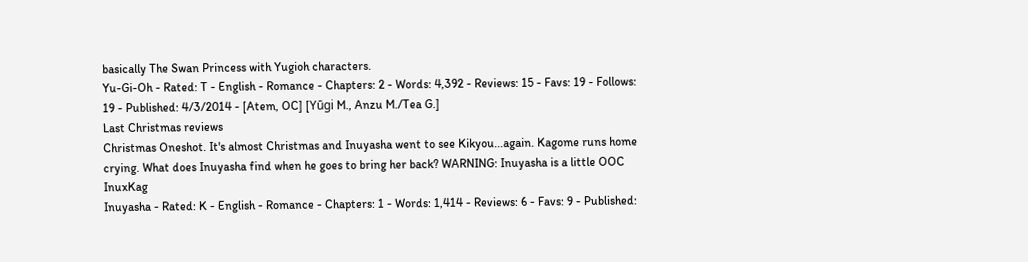basically The Swan Princess with Yugioh characters.
Yu-Gi-Oh - Rated: T - English - Romance - Chapters: 2 - Words: 4,392 - Reviews: 15 - Favs: 19 - Follows: 19 - Published: 4/3/2014 - [Atem, OC] [Yūgi M., Anzu M./Tea G.]
Last Christmas reviews
Christmas Oneshot. It's almost Christmas and Inuyasha went to see Kikyou...again. Kagome runs home crying. What does Inuyasha find when he goes to bring her back? WARNING: Inuyasha is a little OOC InuxKag
Inuyasha - Rated: K - English - Romance - Chapters: 1 - Words: 1,414 - Reviews: 6 - Favs: 9 - Published: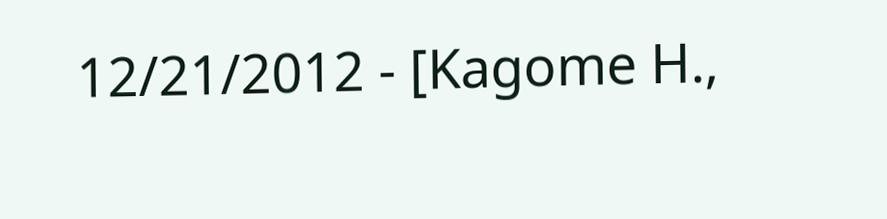12/21/2012 - [Kagome H.,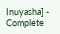Inuyasha] - Complete